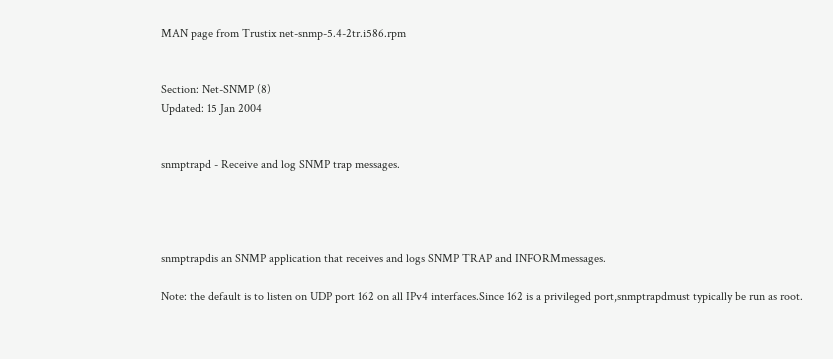MAN page from Trustix net-snmp-5.4-2tr.i586.rpm


Section: Net-SNMP (8)
Updated: 15 Jan 2004


snmptrapd - Receive and log SNMP trap messages.




snmptrapdis an SNMP application that receives and logs SNMP TRAP and INFORMmessages.

Note: the default is to listen on UDP port 162 on all IPv4 interfaces.Since 162 is a privileged port,snmptrapdmust typically be run as root.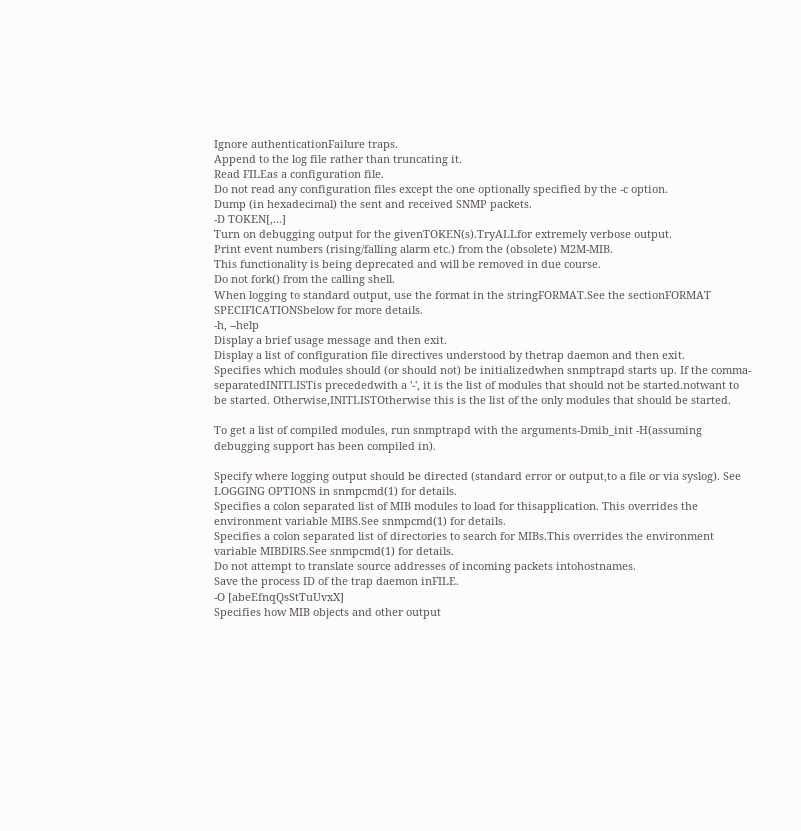Ignore authenticationFailure traps.
Append to the log file rather than truncating it.
Read FILEas a configuration file.
Do not read any configuration files except the one optionally specified by the -c option.
Dump (in hexadecimal) the sent and received SNMP packets.
-D TOKEN[,...]
Turn on debugging output for the givenTOKEN(s).TryALLfor extremely verbose output.
Print event numbers (rising/falling alarm etc.) from the (obsolete) M2M-MIB.
This functionality is being deprecated and will be removed in due course.
Do not fork() from the calling shell.
When logging to standard output, use the format in the stringFORMAT.See the sectionFORMAT SPECIFICATIONSbelow for more details.
-h, --help
Display a brief usage message and then exit.
Display a list of configuration file directives understood by thetrap daemon and then exit.
Specifies which modules should (or should not) be initializedwhen snmptrapd starts up. If the comma-separatedINITLISTis precededwith a '-', it is the list of modules that should not be started.notwant to be started. Otherwise,INITLISTOtherwise this is the list of the only modules that should be started.

To get a list of compiled modules, run snmptrapd with the arguments-Dmib_init -H(assuming debugging support has been compiled in).

Specify where logging output should be directed (standard error or output,to a file or via syslog). See LOGGING OPTIONS in snmpcmd(1) for details.
Specifies a colon separated list of MIB modules to load for thisapplication. This overrides the environment variable MIBS.See snmpcmd(1) for details.
Specifies a colon separated list of directories to search for MIBs.This overrides the environment variable MIBDIRS.See snmpcmd(1) for details.
Do not attempt to translate source addresses of incoming packets intohostnames.
Save the process ID of the trap daemon inFILE.
-O [abeEfnqQsStTuUvxX]
Specifies how MIB objects and other output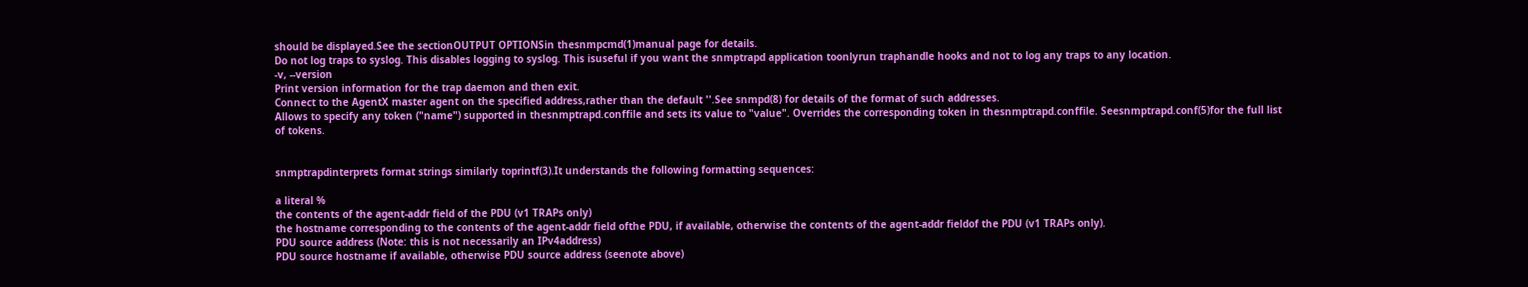should be displayed.See the sectionOUTPUT OPTIONSin thesnmpcmd(1)manual page for details.
Do not log traps to syslog. This disables logging to syslog. This isuseful if you want the snmptrapd application toonlyrun traphandle hooks and not to log any traps to any location.
-v, --version
Print version information for the trap daemon and then exit.
Connect to the AgentX master agent on the specified address,rather than the default ''.See snmpd(8) for details of the format of such addresses.
Allows to specify any token ("name") supported in thesnmptrapd.conffile and sets its value to "value". Overrides the corresponding token in thesnmptrapd.conffile. Seesnmptrapd.conf(5)for the full list of tokens.


snmptrapdinterprets format strings similarly toprintf(3).It understands the following formatting sequences:

a literal %
the contents of the agent-addr field of the PDU (v1 TRAPs only)
the hostname corresponding to the contents of the agent-addr field ofthe PDU, if available, otherwise the contents of the agent-addr fieldof the PDU (v1 TRAPs only).
PDU source address (Note: this is not necessarily an IPv4address)
PDU source hostname if available, otherwise PDU source address (seenote above)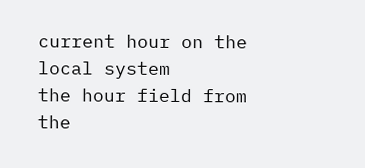current hour on the local system
the hour field from the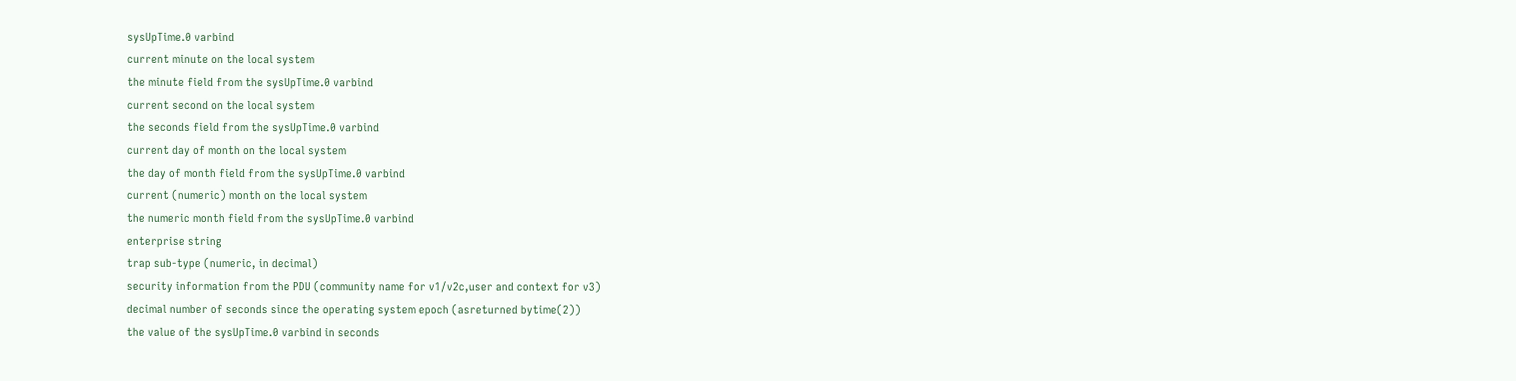sysUpTime.0 varbind
current minute on the local system
the minute field from the sysUpTime.0 varbind
current second on the local system
the seconds field from the sysUpTime.0 varbind
current day of month on the local system
the day of month field from the sysUpTime.0 varbind
current (numeric) month on the local system
the numeric month field from the sysUpTime.0 varbind
enterprise string
trap sub-type (numeric, in decimal)
security information from the PDU (community name for v1/v2c,user and context for v3)
decimal number of seconds since the operating system epoch (asreturned bytime(2))
the value of the sysUpTime.0 varbind in seconds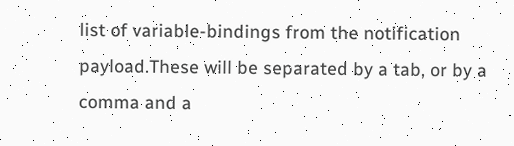list of variable-bindings from the notification payload.These will be separated by a tab, or by a comma and a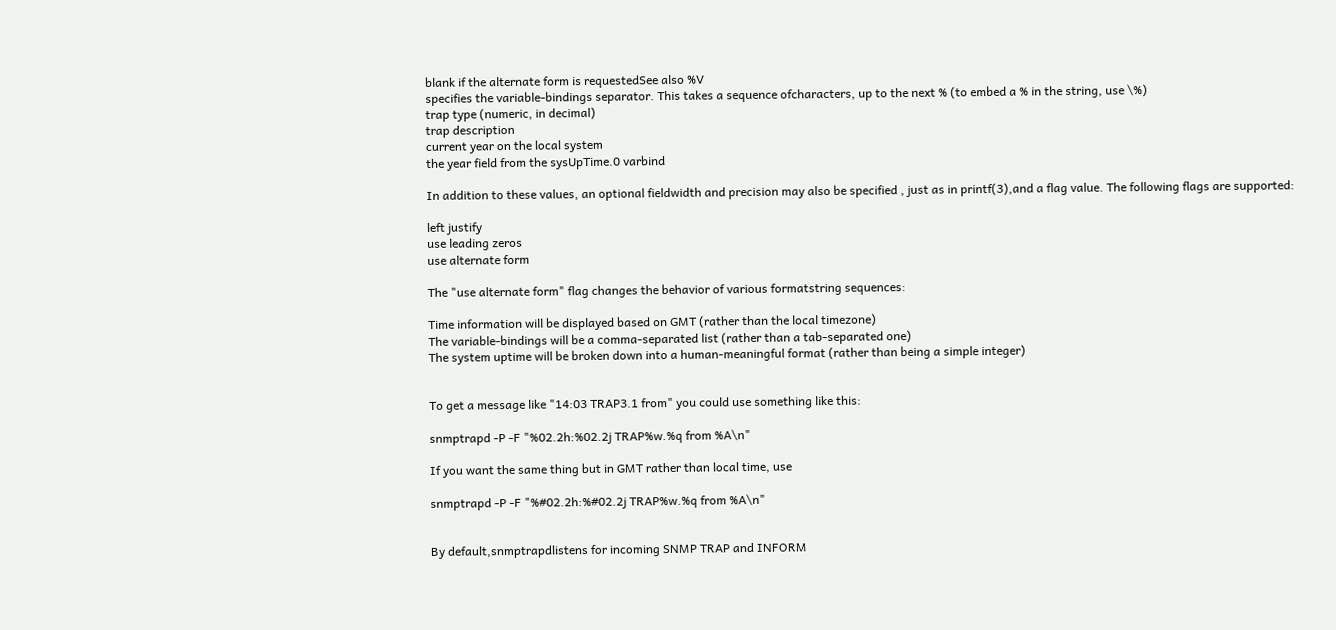blank if the alternate form is requestedSee also %V
specifies the variable-bindings separator. This takes a sequence ofcharacters, up to the next % (to embed a % in the string, use \%)
trap type (numeric, in decimal)
trap description
current year on the local system
the year field from the sysUpTime.0 varbind

In addition to these values, an optional fieldwidth and precision may also be specified , just as in printf(3),and a flag value. The following flags are supported:

left justify
use leading zeros
use alternate form

The "use alternate form" flag changes the behavior of various formatstring sequences:

Time information will be displayed based on GMT (rather than the local timezone)
The variable-bindings will be a comma-separated list (rather than a tab-separated one)
The system uptime will be broken down into a human-meaningful format (rather than being a simple integer)


To get a message like "14:03 TRAP3.1 from" you could use something like this:

snmptrapd -P -F "%02.2h:%02.2j TRAP%w.%q from %A\n"

If you want the same thing but in GMT rather than local time, use

snmptrapd -P -F "%#02.2h:%#02.2j TRAP%w.%q from %A\n"


By default,snmptrapdlistens for incoming SNMP TRAP and INFORM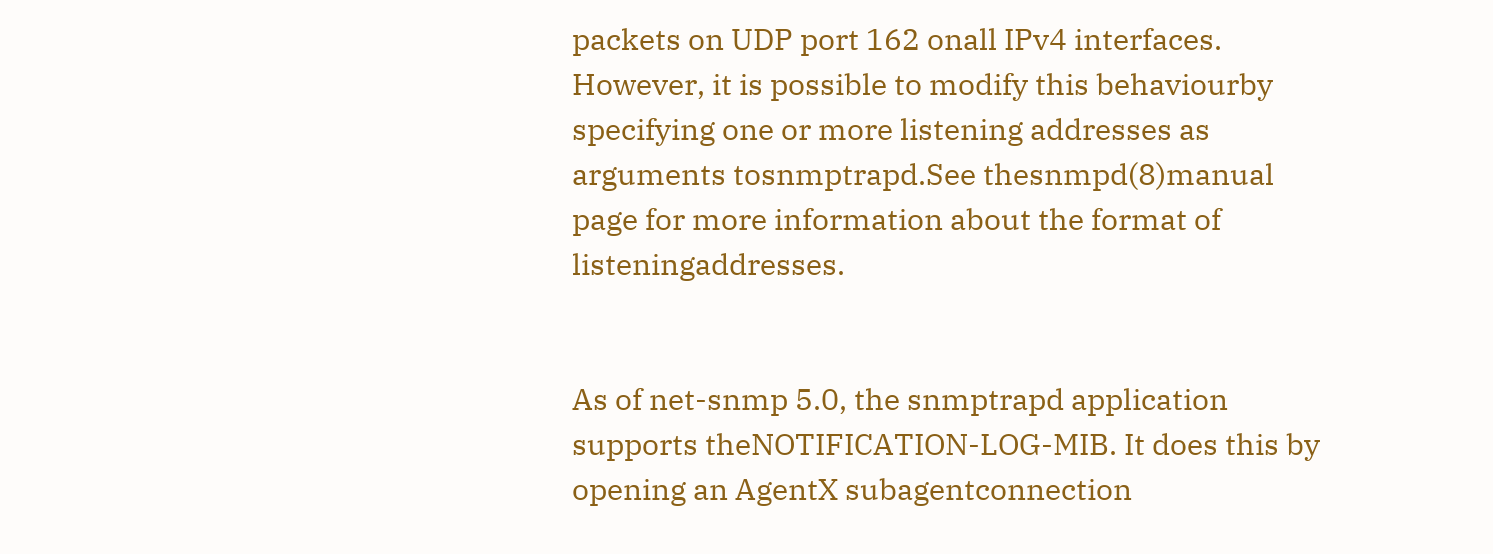packets on UDP port 162 onall IPv4 interfaces. However, it is possible to modify this behaviourby specifying one or more listening addresses as arguments tosnmptrapd.See thesnmpd(8)manual page for more information about the format of listeningaddresses.


As of net-snmp 5.0, the snmptrapd application supports theNOTIFICATION-LOG-MIB. It does this by opening an AgentX subagentconnection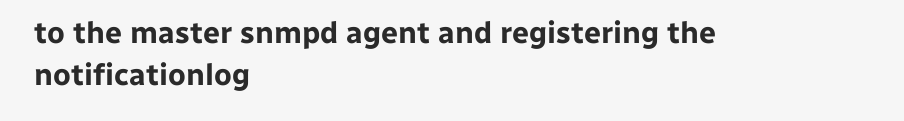to the master snmpd agent and registering the notificationlog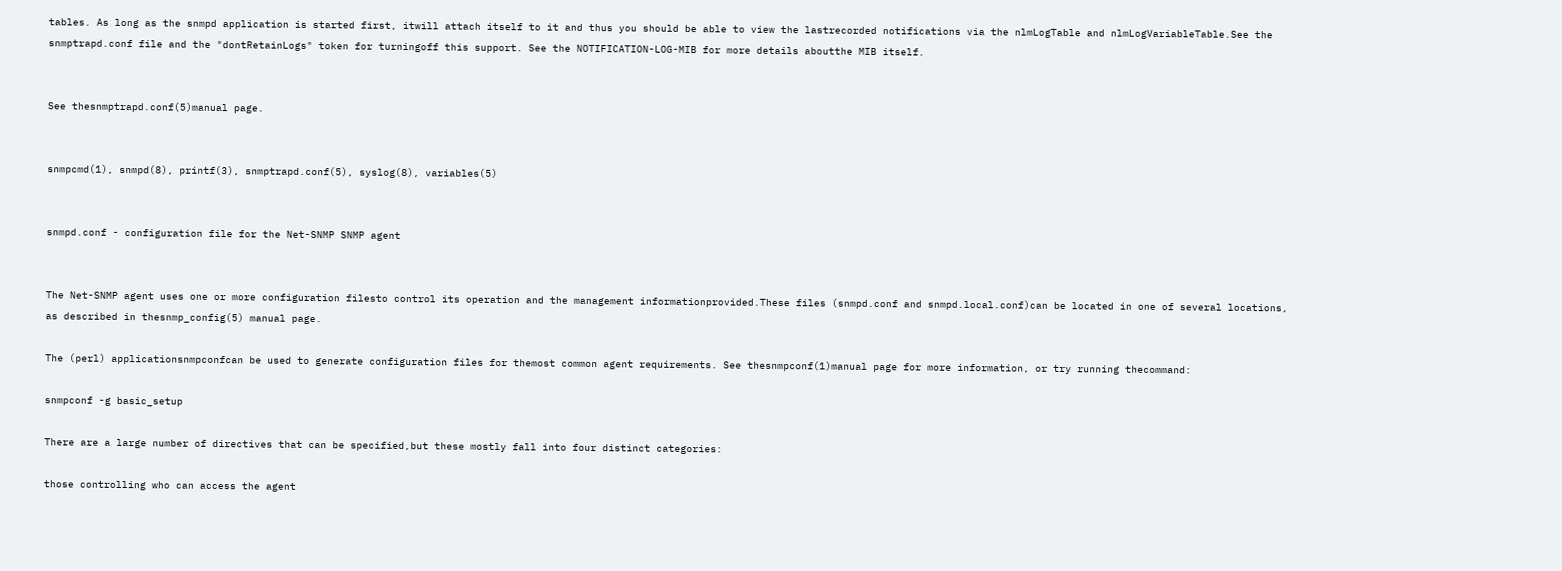tables. As long as the snmpd application is started first, itwill attach itself to it and thus you should be able to view the lastrecorded notifications via the nlmLogTable and nlmLogVariableTable.See the snmptrapd.conf file and the "dontRetainLogs" token for turningoff this support. See the NOTIFICATION-LOG-MIB for more details aboutthe MIB itself.


See thesnmptrapd.conf(5)manual page.


snmpcmd(1), snmpd(8), printf(3), snmptrapd.conf(5), syslog(8), variables(5)


snmpd.conf - configuration file for the Net-SNMP SNMP agent


The Net-SNMP agent uses one or more configuration filesto control its operation and the management informationprovided.These files (snmpd.conf and snmpd.local.conf)can be located in one of several locations, as described in thesnmp_config(5) manual page.

The (perl) applicationsnmpconfcan be used to generate configuration files for themost common agent requirements. See thesnmpconf(1)manual page for more information, or try running thecommand:

snmpconf -g basic_setup

There are a large number of directives that can be specified,but these mostly fall into four distinct categories:

those controlling who can access the agent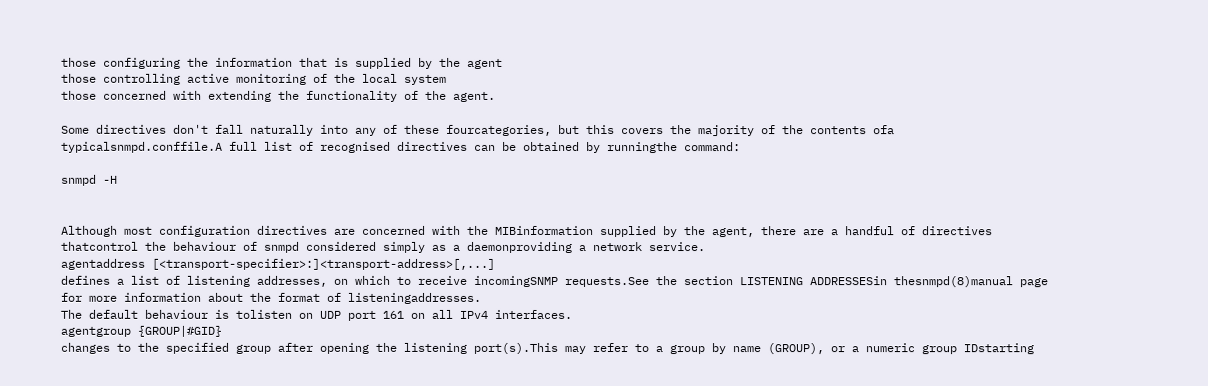those configuring the information that is supplied by the agent
those controlling active monitoring of the local system
those concerned with extending the functionality of the agent.

Some directives don't fall naturally into any of these fourcategories, but this covers the majority of the contents ofa typicalsnmpd.conffile.A full list of recognised directives can be obtained by runningthe command:

snmpd -H


Although most configuration directives are concerned with the MIBinformation supplied by the agent, there are a handful of directives thatcontrol the behaviour of snmpd considered simply as a daemonproviding a network service.
agentaddress [<transport-specifier>:]<transport-address>[,...]
defines a list of listening addresses, on which to receive incomingSNMP requests.See the section LISTENING ADDRESSESin thesnmpd(8)manual page for more information about the format of listeningaddresses.
The default behaviour is tolisten on UDP port 161 on all IPv4 interfaces.
agentgroup {GROUP|#GID}
changes to the specified group after opening the listening port(s).This may refer to a group by name (GROUP), or a numeric group IDstarting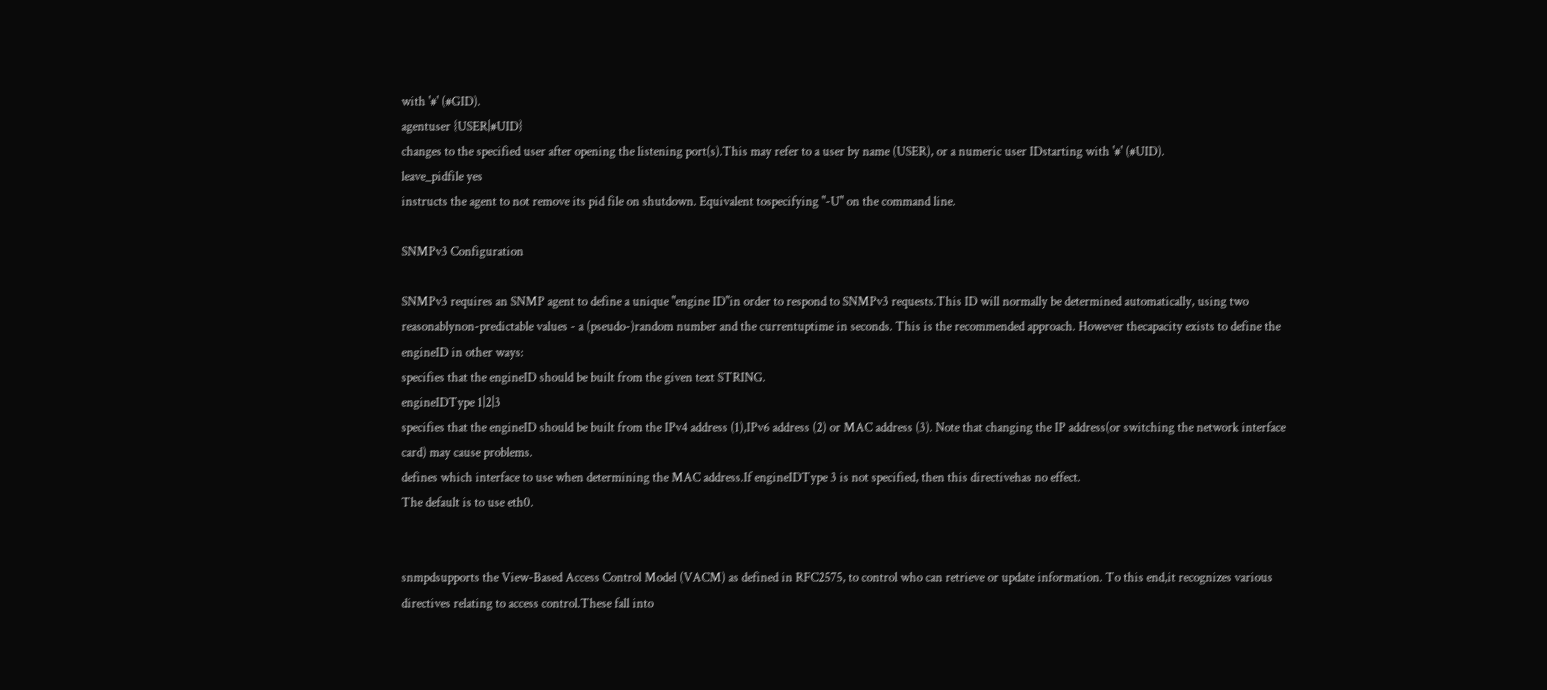with '#' (#GID).
agentuser {USER|#UID}
changes to the specified user after opening the listening port(s).This may refer to a user by name (USER), or a numeric user IDstarting with '#' (#UID).
leave_pidfile yes
instructs the agent to not remove its pid file on shutdown. Equivalent tospecifying "-U" on the command line.

SNMPv3 Configuration

SNMPv3 requires an SNMP agent to define a unique "engine ID"in order to respond to SNMPv3 requests.This ID will normally be determined automatically, using two reasonablynon-predictable values - a (pseudo-)random number and the currentuptime in seconds. This is the recommended approach. However thecapacity exists to define the engineID in other ways:
specifies that the engineID should be built from the given text STRING.
engineIDType 1|2|3
specifies that the engineID should be built from the IPv4 address (1),IPv6 address (2) or MAC address (3). Note that changing the IP address(or switching the network interface card) may cause problems.
defines which interface to use when determining the MAC address.If engineIDType 3 is not specified, then this directivehas no effect.
The default is to use eth0.


snmpdsupports the View-Based Access Control Model (VACM) as defined in RFC2575, to control who can retrieve or update information. To this end,it recognizes various directives relating to access control.These fall into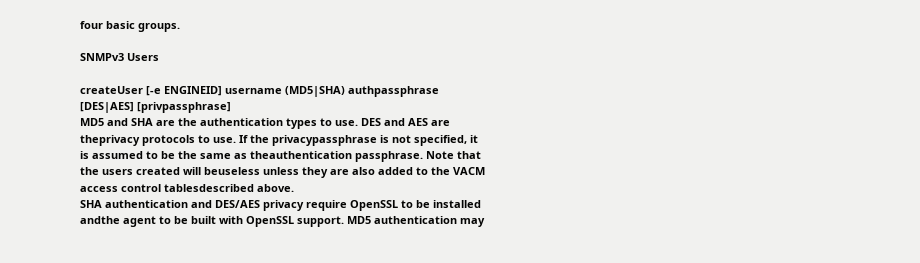four basic groups.

SNMPv3 Users

createUser [-e ENGINEID] username (MD5|SHA) authpassphrase [DES|AES] [privpassphrase]
MD5 and SHA are the authentication types to use. DES and AES are theprivacy protocols to use. If the privacypassphrase is not specified, it is assumed to be the same as theauthentication passphrase. Note that the users created will beuseless unless they are also added to the VACM access control tablesdescribed above.
SHA authentication and DES/AES privacy require OpenSSL to be installed andthe agent to be built with OpenSSL support. MD5 authentication may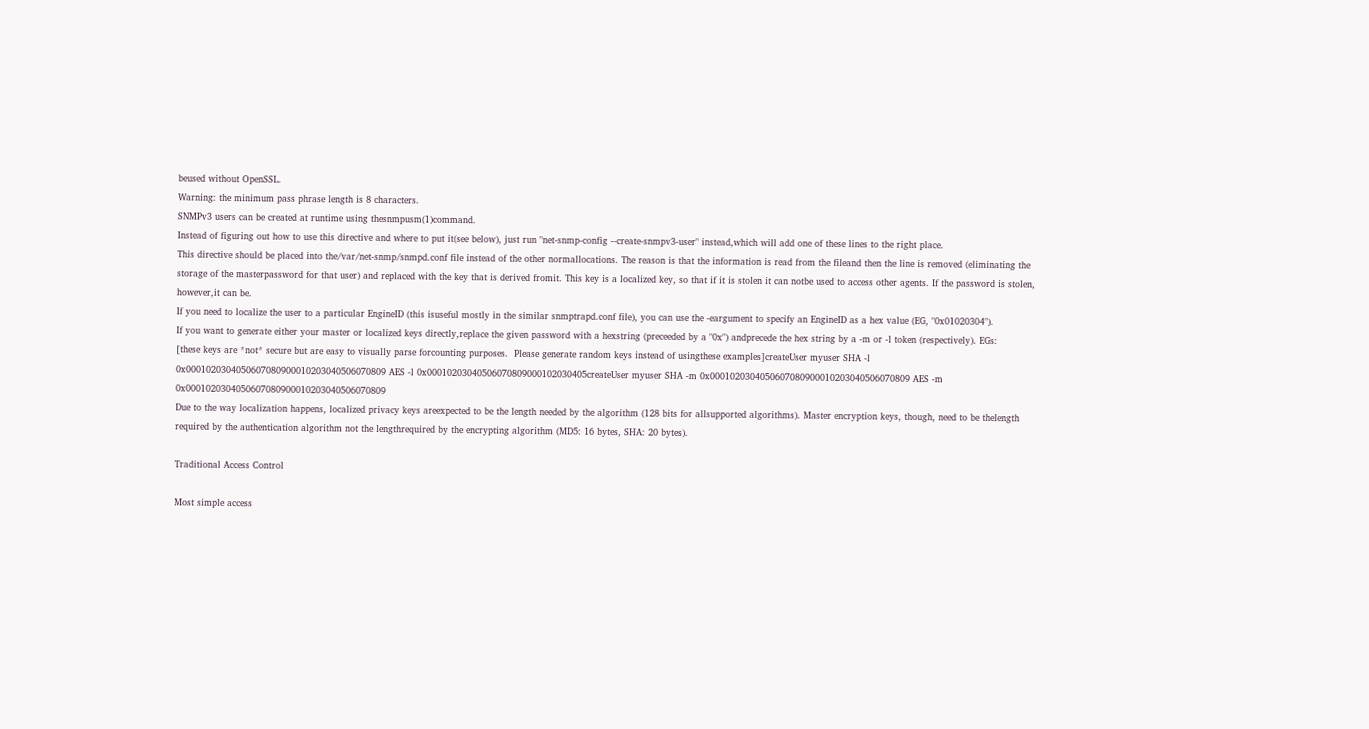beused without OpenSSL.
Warning: the minimum pass phrase length is 8 characters.
SNMPv3 users can be created at runtime using thesnmpusm(1)command.
Instead of figuring out how to use this directive and where to put it(see below), just run "net-snmp-config --create-snmpv3-user" instead,which will add one of these lines to the right place.
This directive should be placed into the/var/net-snmp/snmpd.conf file instead of the other normallocations. The reason is that the information is read from the fileand then the line is removed (eliminating the storage of the masterpassword for that user) and replaced with the key that is derived fromit. This key is a localized key, so that if it is stolen it can notbe used to access other agents. If the password is stolen, however,it can be.
If you need to localize the user to a particular EngineID (this isuseful mostly in the similar snmptrapd.conf file), you can use the -eargument to specify an EngineID as a hex value (EG, "0x01020304").
If you want to generate either your master or localized keys directly,replace the given password with a hexstring (preceeded by a "0x") andprecede the hex string by a -m or -l token (respectively). EGs:
[these keys are *not* secure but are easy to visually parse forcounting purposes.  Please generate random keys instead of usingthese examples]createUser myuser SHA -l 0x0001020304050607080900010203040506070809 AES -l 0x00010203040506070809000102030405createUser myuser SHA -m 0x0001020304050607080900010203040506070809 AES -m 0x0001020304050607080900010203040506070809
Due to the way localization happens, localized privacy keys areexpected to be the length needed by the algorithm (128 bits for allsupported algorithms). Master encryption keys, though, need to be thelength required by the authentication algorithm not the lengthrequired by the encrypting algorithm (MD5: 16 bytes, SHA: 20 bytes).

Traditional Access Control

Most simple access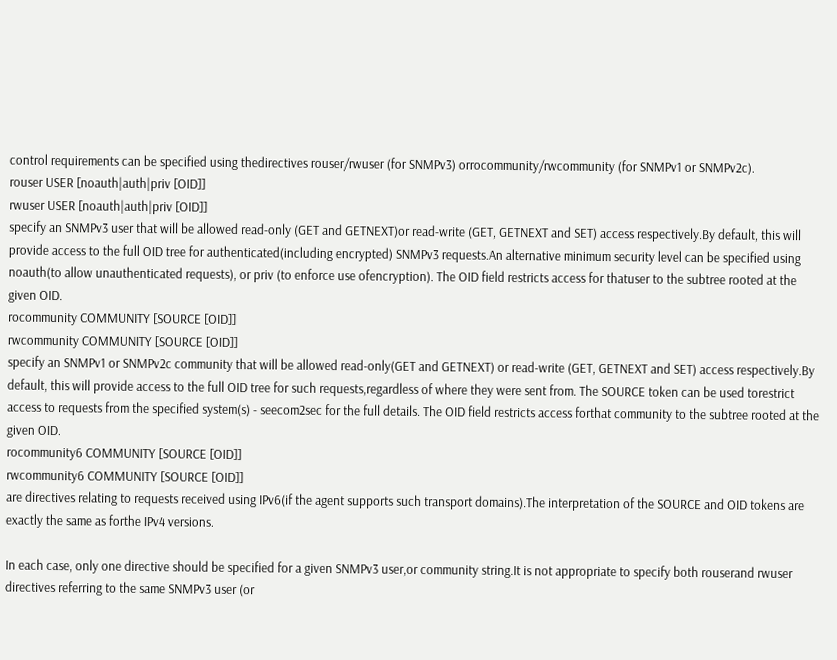control requirements can be specified using thedirectives rouser/rwuser (for SNMPv3) orrocommunity/rwcommunity (for SNMPv1 or SNMPv2c).
rouser USER [noauth|auth|priv [OID]]
rwuser USER [noauth|auth|priv [OID]]
specify an SNMPv3 user that will be allowed read-only (GET and GETNEXT)or read-write (GET, GETNEXT and SET) access respectively.By default, this will provide access to the full OID tree for authenticated(including encrypted) SNMPv3 requests.An alternative minimum security level can be specified using noauth(to allow unauthenticated requests), or priv (to enforce use ofencryption). The OID field restricts access for thatuser to the subtree rooted at the given OID.
rocommunity COMMUNITY [SOURCE [OID]]
rwcommunity COMMUNITY [SOURCE [OID]]
specify an SNMPv1 or SNMPv2c community that will be allowed read-only(GET and GETNEXT) or read-write (GET, GETNEXT and SET) access respectively.By default, this will provide access to the full OID tree for such requests,regardless of where they were sent from. The SOURCE token can be used torestrict access to requests from the specified system(s) - seecom2sec for the full details. The OID field restricts access forthat community to the subtree rooted at the given OID.
rocommunity6 COMMUNITY [SOURCE [OID]]
rwcommunity6 COMMUNITY [SOURCE [OID]]
are directives relating to requests received using IPv6(if the agent supports such transport domains).The interpretation of the SOURCE and OID tokens are exactly the same as forthe IPv4 versions.

In each case, only one directive should be specified for a given SNMPv3 user,or community string.It is not appropriate to specify both rouserand rwuser directives referring to the same SNMPv3 user (or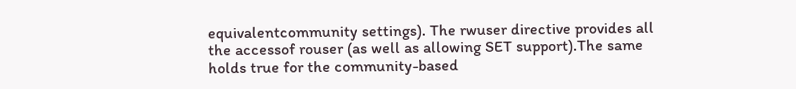equivalentcommunity settings). The rwuser directive provides all the accessof rouser (as well as allowing SET support).The same holds true for the community-based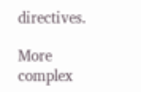directives.

More complex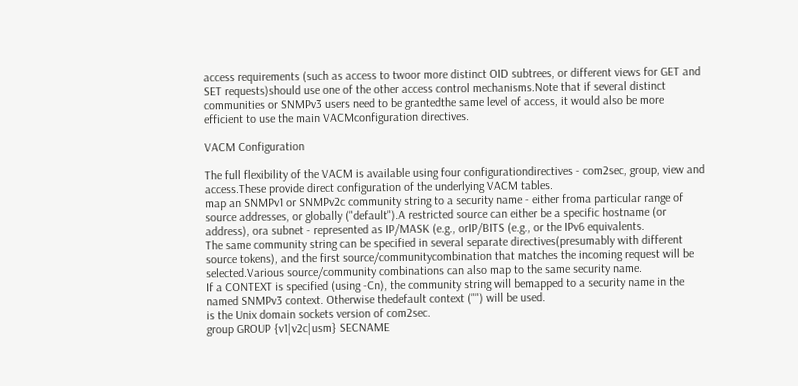access requirements (such as access to twoor more distinct OID subtrees, or different views for GET and SET requests)should use one of the other access control mechanisms.Note that if several distinct communities or SNMPv3 users need to be grantedthe same level of access, it would also be more efficient to use the main VACMconfiguration directives.

VACM Configuration

The full flexibility of the VACM is available using four configurationdirectives - com2sec, group, view and access.These provide direct configuration of the underlying VACM tables.
map an SNMPv1 or SNMPv2c community string to a security name - either froma particular range of source addresses, or globally ("default").A restricted source can either be a specific hostname (or address), ora subnet - represented as IP/MASK (e.g., orIP/BITS (e.g., or the IPv6 equivalents.
The same community string can be specified in several separate directives(presumably with different source tokens), and the first source/communitycombination that matches the incoming request will be selected.Various source/community combinations can also map to the same security name.
If a CONTEXT is specified (using -Cn), the community string will bemapped to a security name in the named SNMPv3 context. Otherwise thedefault context ("") will be used.
is the Unix domain sockets version of com2sec.
group GROUP {v1|v2c|usm} SECNAME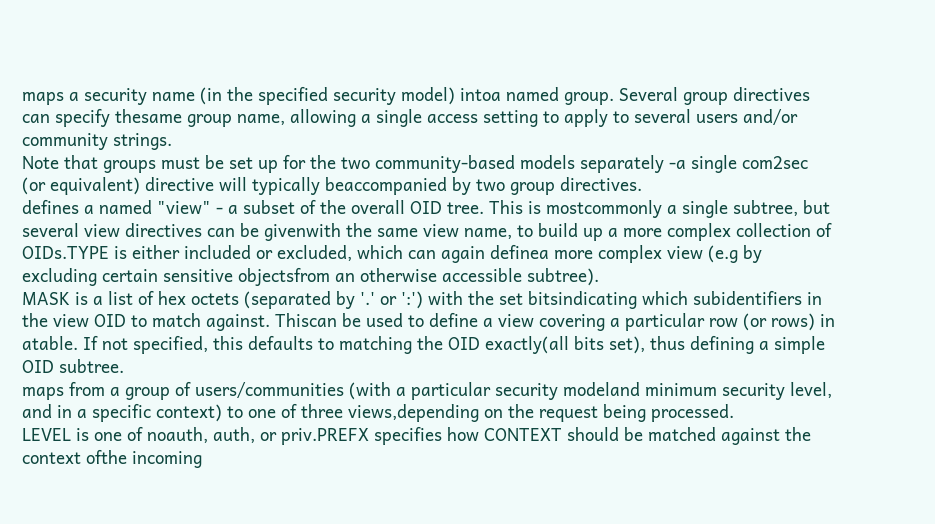maps a security name (in the specified security model) intoa named group. Several group directives can specify thesame group name, allowing a single access setting to apply to several users and/or community strings.
Note that groups must be set up for the two community-based models separately -a single com2sec (or equivalent) directive will typically beaccompanied by two group directives.
defines a named "view" - a subset of the overall OID tree. This is mostcommonly a single subtree, but several view directives can be givenwith the same view name, to build up a more complex collection of OIDs.TYPE is either included or excluded, which can again definea more complex view (e.g by excluding certain sensitive objectsfrom an otherwise accessible subtree).
MASK is a list of hex octets (separated by '.' or ':') with the set bitsindicating which subidentifiers in the view OID to match against. Thiscan be used to define a view covering a particular row (or rows) in atable. If not specified, this defaults to matching the OID exactly(all bits set), thus defining a simple OID subtree.
maps from a group of users/communities (with a particular security modeland minimum security level, and in a specific context) to one of three views,depending on the request being processed.
LEVEL is one of noauth, auth, or priv.PREFX specifies how CONTEXT should be matched against the context ofthe incoming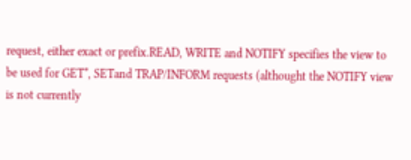request, either exact or prefix.READ, WRITE and NOTIFY specifies the view to be used for GET*, SETand TRAP/INFORM requests (althought the NOTIFY view is not currently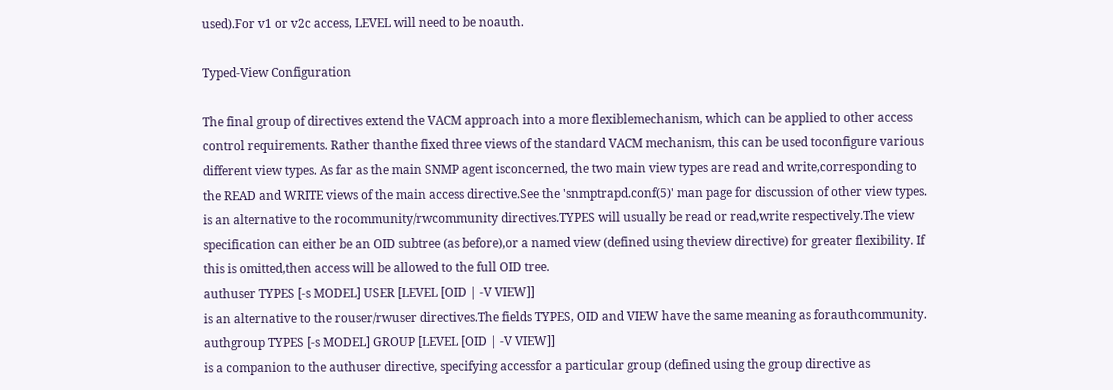used).For v1 or v2c access, LEVEL will need to be noauth.

Typed-View Configuration

The final group of directives extend the VACM approach into a more flexiblemechanism, which can be applied to other access control requirements. Rather thanthe fixed three views of the standard VACM mechanism, this can be used toconfigure various different view types. As far as the main SNMP agent isconcerned, the two main view types are read and write,corresponding to the READ and WRITE views of the main access directive.See the 'snmptrapd.conf(5)' man page for discussion of other view types.
is an alternative to the rocommunity/rwcommunity directives.TYPES will usually be read or read,write respectively.The view specification can either be an OID subtree (as before),or a named view (defined using theview directive) for greater flexibility. If this is omitted,then access will be allowed to the full OID tree.
authuser TYPES [-s MODEL] USER [LEVEL [OID | -V VIEW]]
is an alternative to the rouser/rwuser directives.The fields TYPES, OID and VIEW have the same meaning as forauthcommunity.
authgroup TYPES [-s MODEL] GROUP [LEVEL [OID | -V VIEW]]
is a companion to the authuser directive, specifying accessfor a particular group (defined using the group directive as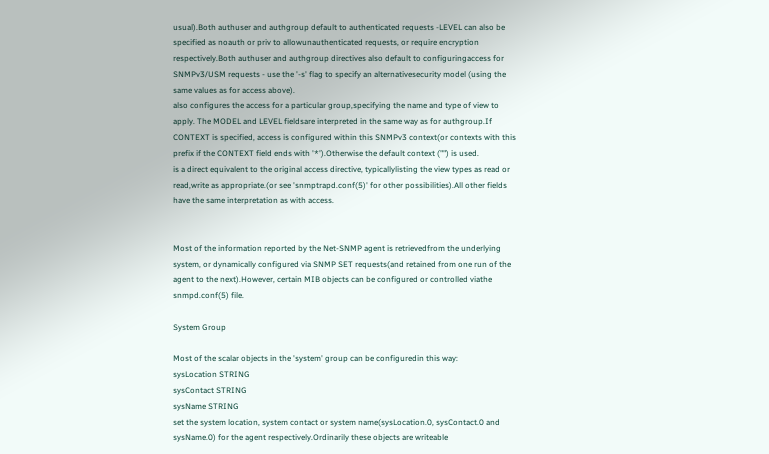usual).Both authuser and authgroup default to authenticated requests -LEVEL can also be specified as noauth or priv to allowunauthenticated requests, or require encryption respectively.Both authuser and authgroup directives also default to configuringaccess for SNMPv3/USM requests - use the '-s' flag to specify an alternativesecurity model (using the same values as for access above).
also configures the access for a particular group,specifying the name and type of view to apply. The MODEL and LEVEL fieldsare interpreted in the same way as for authgroup.If CONTEXT is specified, access is configured within this SNMPv3 context(or contexts with this prefix if the CONTEXT field ends with '*').Otherwise the default context ("") is used.
is a direct equivalent to the original access directive, typicallylisting the view types as read or read,write as appropriate.(or see 'snmptrapd.conf(5)' for other possibilities).All other fields have the same interpretation as with access.


Most of the information reported by the Net-SNMP agent is retrievedfrom the underlying system, or dynamically configured via SNMP SET requests(and retained from one run of the agent to the next).However, certain MIB objects can be configured or controlled viathe snmpd.conf(5) file.

System Group

Most of the scalar objects in the 'system' group can be configuredin this way:
sysLocation STRING
sysContact STRING
sysName STRING
set the system location, system contact or system name(sysLocation.0, sysContact.0 and sysName.0) for the agent respectively.Ordinarily these objects are writeable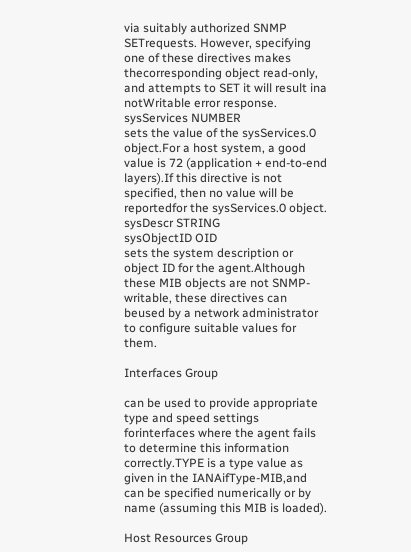via suitably authorized SNMP SETrequests. However, specifying one of these directives makes thecorresponding object read-only, and attempts to SET it will result ina notWritable error response.
sysServices NUMBER
sets the value of the sysServices.0 object.For a host system, a good value is 72 (application + end-to-end layers).If this directive is not specified, then no value will be reportedfor the sysServices.0 object.
sysDescr STRING
sysObjectID OID
sets the system description or object ID for the agent.Although these MIB objects are not SNMP-writable, these directives can beused by a network administrator to configure suitable values for them.

Interfaces Group

can be used to provide appropriate type and speed settings forinterfaces where the agent fails to determine this information correctly.TYPE is a type value as given in the IANAifType-MIB,and can be specified numerically or by name (assuming this MIB is loaded).

Host Resources Group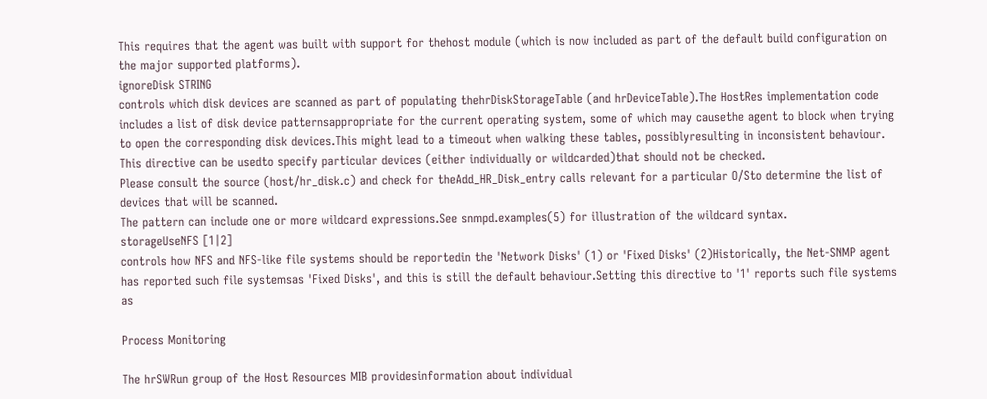This requires that the agent was built with support for thehost module (which is now included as part of the default build configuration on the major supported platforms).
ignoreDisk STRING
controls which disk devices are scanned as part of populating thehrDiskStorageTable (and hrDeviceTable).The HostRes implementation code includes a list of disk device patternsappropriate for the current operating system, some of which may causethe agent to block when trying to open the corresponding disk devices.This might lead to a timeout when walking these tables, possiblyresulting in inconsistent behaviour. This directive can be usedto specify particular devices (either individually or wildcarded)that should not be checked.
Please consult the source (host/hr_disk.c) and check for theAdd_HR_Disk_entry calls relevant for a particular O/Sto determine the list of devices that will be scanned.
The pattern can include one or more wildcard expressions.See snmpd.examples(5) for illustration of the wildcard syntax.
storageUseNFS [1|2]
controls how NFS and NFS-like file systems should be reportedin the 'Network Disks' (1) or 'Fixed Disks' (2)Historically, the Net-SNMP agent has reported such file systemsas 'Fixed Disks', and this is still the default behaviour.Setting this directive to '1' reports such file systems as

Process Monitoring

The hrSWRun group of the Host Resources MIB providesinformation about individual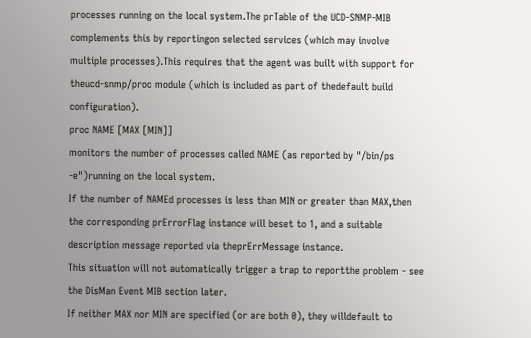processes running on the local system.The prTable of the UCD-SNMP-MIB complements this by reportingon selected services (which may involve multiple processes).This requires that the agent was built with support for theucd-snmp/proc module (which is included as part of thedefault build configuration).
proc NAME [MAX [MIN]]
monitors the number of processes called NAME (as reported by "/bin/ps -e")running on the local system.
If the number of NAMEd processes is less than MIN or greater than MAX,then the corresponding prErrorFlag instance will beset to 1, and a suitable description message reported via theprErrMessage instance.
This situation will not automatically trigger a trap to reportthe problem - see the DisMan Event MIB section later.
If neither MAX nor MIN are specified (or are both 0), they willdefault to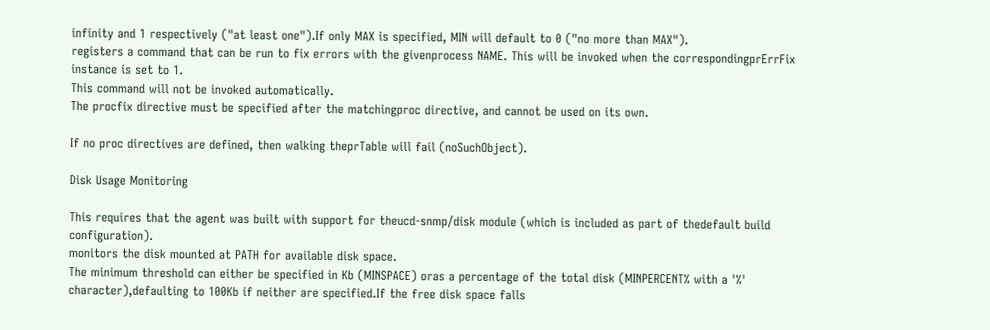infinity and 1 respectively ("at least one").If only MAX is specified, MIN will default to 0 ("no more than MAX").
registers a command that can be run to fix errors with the givenprocess NAME. This will be invoked when the correspondingprErrFix instance is set to 1.
This command will not be invoked automatically.
The procfix directive must be specified after the matchingproc directive, and cannot be used on its own.

If no proc directives are defined, then walking theprTable will fail (noSuchObject).

Disk Usage Monitoring

This requires that the agent was built with support for theucd-snmp/disk module (which is included as part of thedefault build configuration).
monitors the disk mounted at PATH for available disk space.
The minimum threshold can either be specified in Kb (MINSPACE) oras a percentage of the total disk (MINPERCENT% with a '%' character),defaulting to 100Kb if neither are specified.If the free disk space falls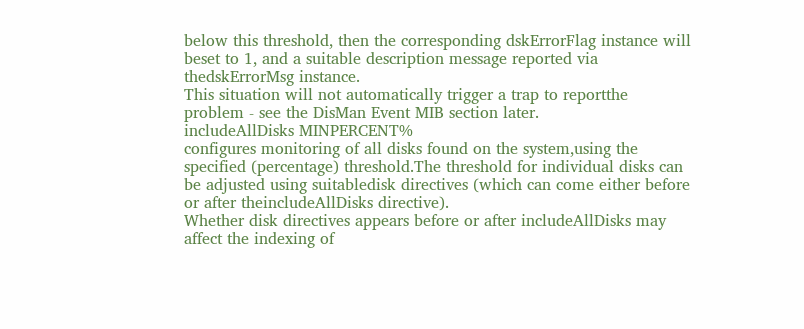below this threshold, then the corresponding dskErrorFlag instance will beset to 1, and a suitable description message reported via thedskErrorMsg instance.
This situation will not automatically trigger a trap to reportthe problem - see the DisMan Event MIB section later.
includeAllDisks MINPERCENT%
configures monitoring of all disks found on the system,using the specified (percentage) threshold.The threshold for individual disks can be adjusted using suitabledisk directives (which can come either before or after theincludeAllDisks directive).
Whether disk directives appears before or after includeAllDisks may affect the indexing of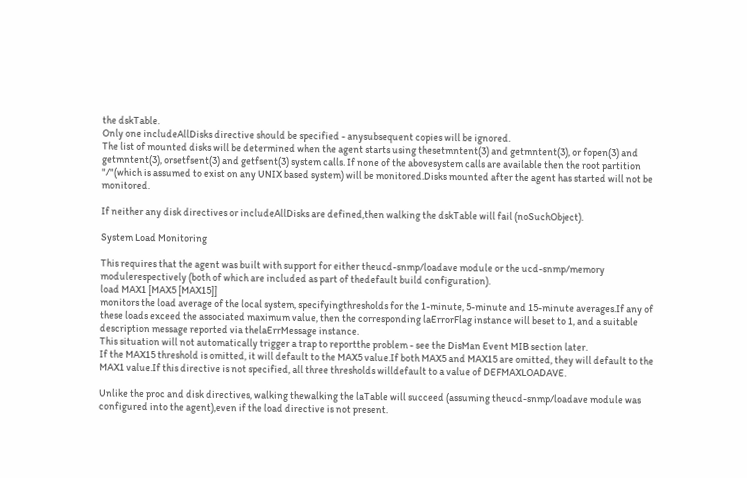the dskTable.
Only one includeAllDisks directive should be specified - anysubsequent copies will be ignored.
The list of mounted disks will be determined when the agent starts using thesetmntent(3) and getmntent(3), or fopen(3) and getmntent(3), orsetfsent(3) and getfsent(3) system calls. If none of the abovesystem calls are available then the root partition "/"(which is assumed to exist on any UNIX based system) will be monitored.Disks mounted after the agent has started will not be monitored.

If neither any disk directives or includeAllDisks are defined,then walking the dskTable will fail (noSuchObject).

System Load Monitoring

This requires that the agent was built with support for either theucd-snmp/loadave module or the ucd-snmp/memory modulerespectively (both of which are included as part of thedefault build configuration).
load MAX1 [MAX5 [MAX15]]
monitors the load average of the local system, specifyingthresholds for the 1-minute, 5-minute and 15-minute averages.If any of these loads exceed the associated maximum value, then the corresponding laErrorFlag instance will beset to 1, and a suitable description message reported via thelaErrMessage instance.
This situation will not automatically trigger a trap to reportthe problem - see the DisMan Event MIB section later.
If the MAX15 threshold is omitted, it will default to the MAX5 value.If both MAX5 and MAX15 are omitted, they will default to the MAX1 value.If this directive is not specified, all three thresholds willdefault to a value of DEFMAXLOADAVE.

Unlike the proc and disk directives, walking thewalking the laTable will succeed (assuming theucd-snmp/loadave module was configured into the agent),even if the load directive is not present.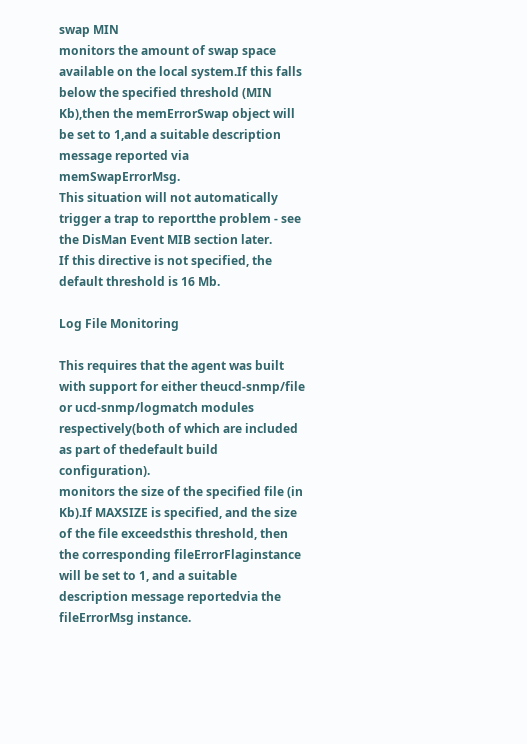swap MIN
monitors the amount of swap space available on the local system.If this falls below the specified threshold (MIN Kb),then the memErrorSwap object will be set to 1,and a suitable description message reported via memSwapErrorMsg.
This situation will not automatically trigger a trap to reportthe problem - see the DisMan Event MIB section later.
If this directive is not specified, the default threshold is 16 Mb.

Log File Monitoring

This requires that the agent was built with support for either theucd-snmp/file or ucd-snmp/logmatch modules respectively(both of which are included as part of thedefault build configuration).
monitors the size of the specified file (in Kb).If MAXSIZE is specified, and the size of the file exceedsthis threshold, then the corresponding fileErrorFlaginstance will be set to 1, and a suitable description message reportedvia the fileErrorMsg instance.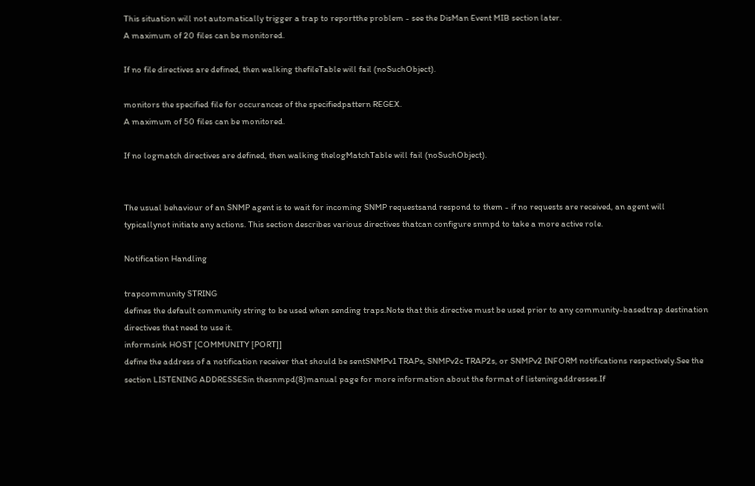This situation will not automatically trigger a trap to reportthe problem - see the DisMan Event MIB section later.
A maximum of 20 files can be monitored.

If no file directives are defined, then walking thefileTable will fail (noSuchObject).

monitors the specified file for occurances of the specifiedpattern REGEX.
A maximum of 50 files can be monitored.

If no logmatch directives are defined, then walking thelogMatchTable will fail (noSuchObject).


The usual behaviour of an SNMP agent is to wait for incoming SNMP requestsand respond to them - if no requests are received, an agent will typicallynot initiate any actions. This section describes various directives thatcan configure snmpd to take a more active role.

Notification Handling

trapcommunity STRING
defines the default community string to be used when sending traps.Note that this directive must be used prior to any community-basedtrap destination directives that need to use it.
informsink HOST [COMMUNITY [PORT]]
define the address of a notification receiver that should be sentSNMPv1 TRAPs, SNMPv2c TRAP2s, or SNMPv2 INFORM notifications respectively.See the section LISTENING ADDRESSESin thesnmpd(8)manual page for more information about the format of listeningaddresses.If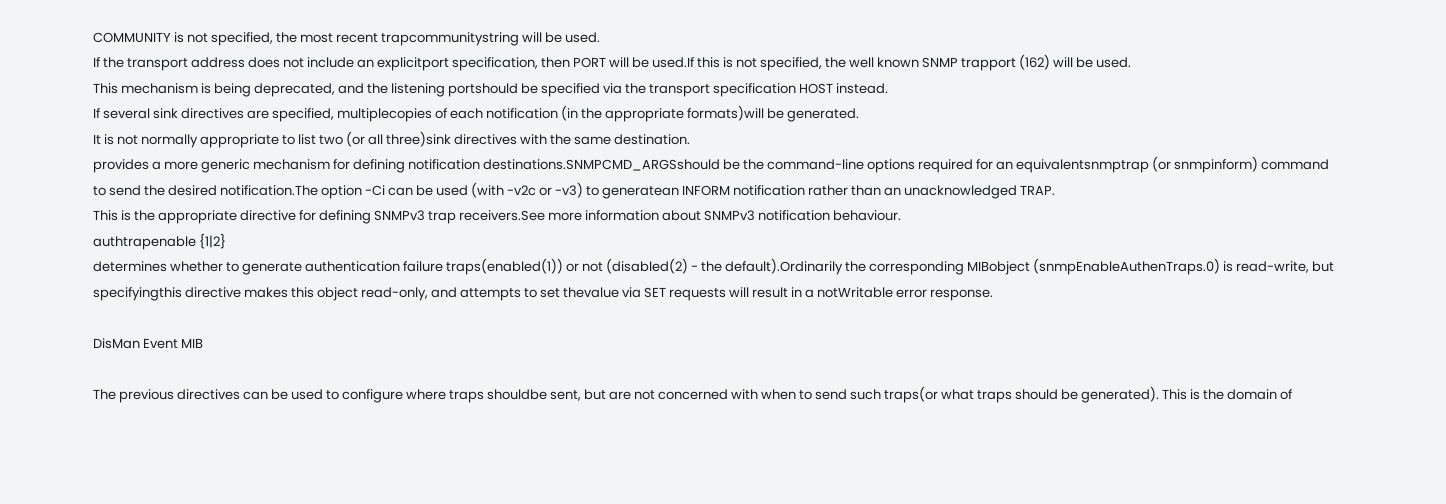COMMUNITY is not specified, the most recent trapcommunitystring will be used.
If the transport address does not include an explicitport specification, then PORT will be used.If this is not specified, the well known SNMP trapport (162) will be used.
This mechanism is being deprecated, and the listening portshould be specified via the transport specification HOST instead.
If several sink directives are specified, multiplecopies of each notification (in the appropriate formats)will be generated.
It is not normally appropriate to list two (or all three)sink directives with the same destination.
provides a more generic mechanism for defining notification destinations.SNMPCMD_ARGSshould be the command-line options required for an equivalentsnmptrap (or snmpinform) command to send the desired notification.The option -Ci can be used (with -v2c or -v3) to generatean INFORM notification rather than an unacknowledged TRAP.
This is the appropriate directive for defining SNMPv3 trap receivers.See more information about SNMPv3 notification behaviour.
authtrapenable {1|2}
determines whether to generate authentication failure traps(enabled(1)) or not (disabled(2) - the default).Ordinarily the corresponding MIBobject (snmpEnableAuthenTraps.0) is read-write, but specifyingthis directive makes this object read-only, and attempts to set thevalue via SET requests will result in a notWritable error response.

DisMan Event MIB

The previous directives can be used to configure where traps shouldbe sent, but are not concerned with when to send such traps(or what traps should be generated). This is the domain of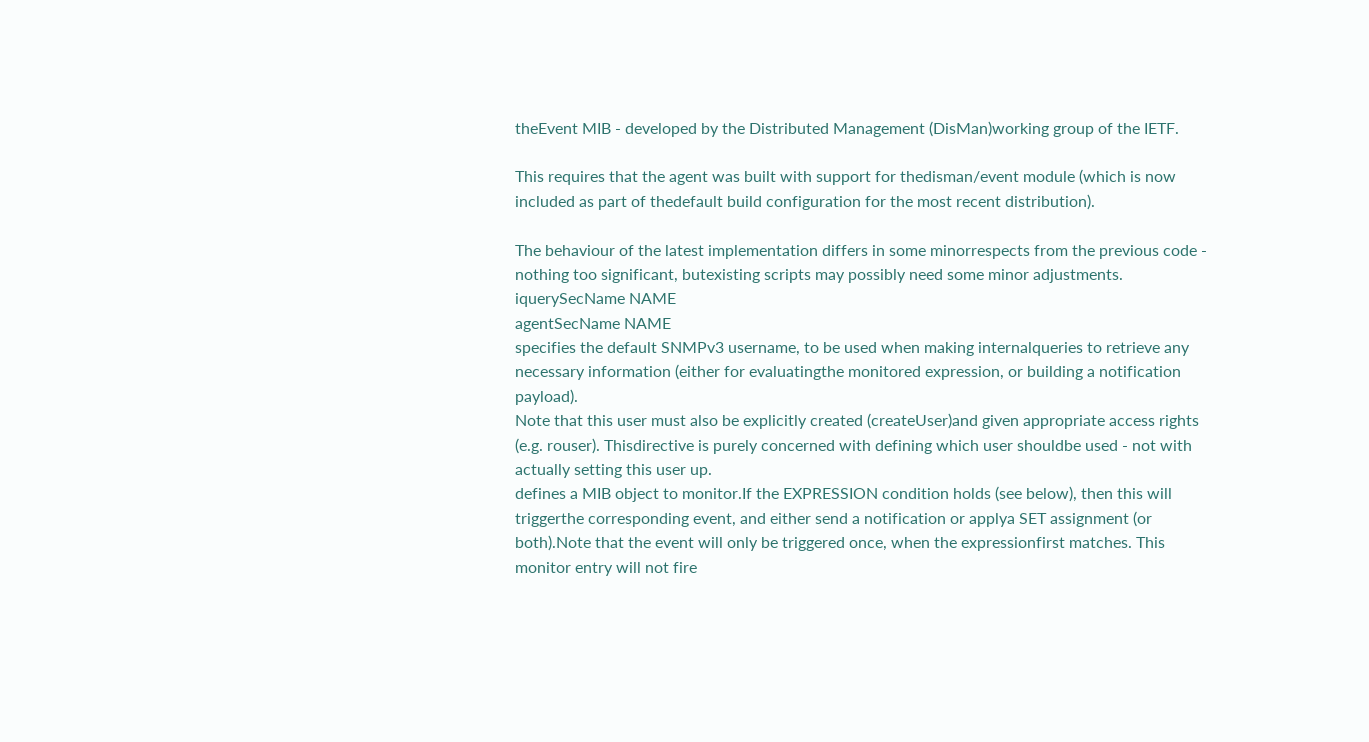theEvent MIB - developed by the Distributed Management (DisMan)working group of the IETF.

This requires that the agent was built with support for thedisman/event module (which is now included as part of thedefault build configuration for the most recent distribution).

The behaviour of the latest implementation differs in some minorrespects from the previous code - nothing too significant, butexisting scripts may possibly need some minor adjustments.
iquerySecName NAME
agentSecName NAME
specifies the default SNMPv3 username, to be used when making internalqueries to retrieve any necessary information (either for evaluatingthe monitored expression, or building a notification payload).
Note that this user must also be explicitly created (createUser)and given appropriate access rights (e.g. rouser). Thisdirective is purely concerned with defining which user shouldbe used - not with actually setting this user up.
defines a MIB object to monitor.If the EXPRESSION condition holds (see below), then this will triggerthe corresponding event, and either send a notification or applya SET assignment (or both).Note that the event will only be triggered once, when the expressionfirst matches. This monitor entry will not fire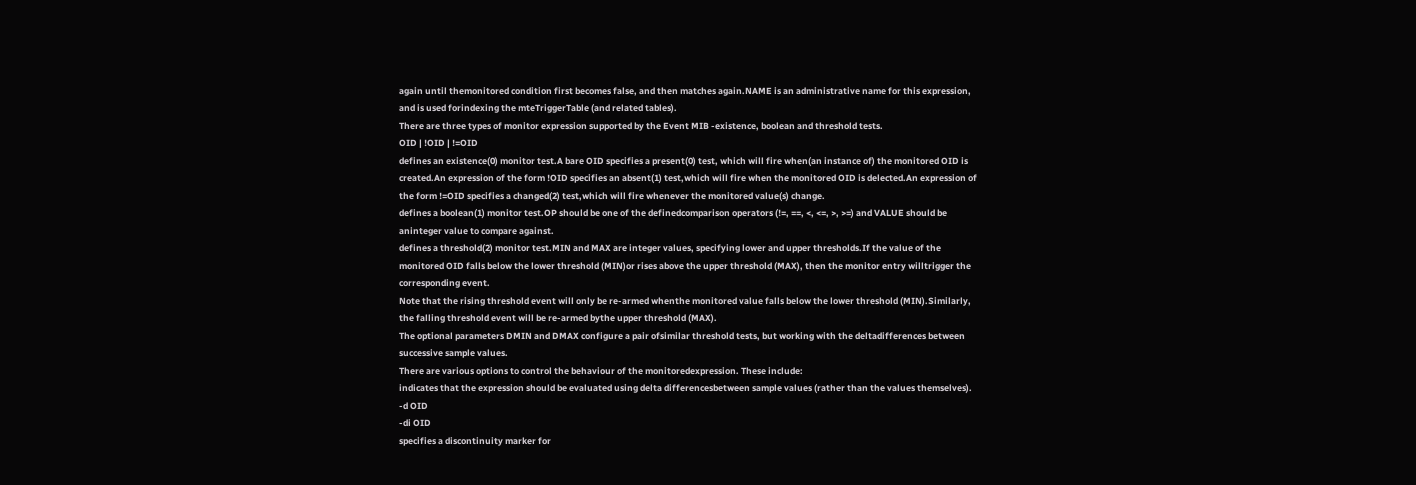again until themonitored condition first becomes false, and then matches again.NAME is an administrative name for this expression, and is used forindexing the mteTriggerTable (and related tables).
There are three types of monitor expression supported by the Event MIB -existence, boolean and threshold tests.
OID | !OID | !=OID
defines an existence(0) monitor test.A bare OID specifies a present(0) test, which will fire when(an instance of) the monitored OID is created.An expression of the form !OID specifies an absent(1) test,which will fire when the monitored OID is delected.An expression of the form !=OID specifies a changed(2) test,which will fire whenever the monitored value(s) change.
defines a boolean(1) monitor test.OP should be one of the definedcomparison operators (!=, ==, <, <=, >, >=) and VALUE should be aninteger value to compare against.
defines a threshold(2) monitor test.MIN and MAX are integer values, specifying lower and upper thresholds.If the value of the monitored OID falls below the lower threshold (MIN)or rises above the upper threshold (MAX), then the monitor entry willtrigger the corresponding event.
Note that the rising threshold event will only be re-armed whenthe monitored value falls below the lower threshold (MIN).Similarly, the falling threshold event will be re-armed bythe upper threshold (MAX).
The optional parameters DMIN and DMAX configure a pair ofsimilar threshold tests, but working with the deltadifferences between successive sample values.
There are various options to control the behaviour of the monitoredexpression. These include:
indicates that the expression should be evaluated using delta differencesbetween sample values (rather than the values themselves).
-d OID
-di OID
specifies a discontinuity marker for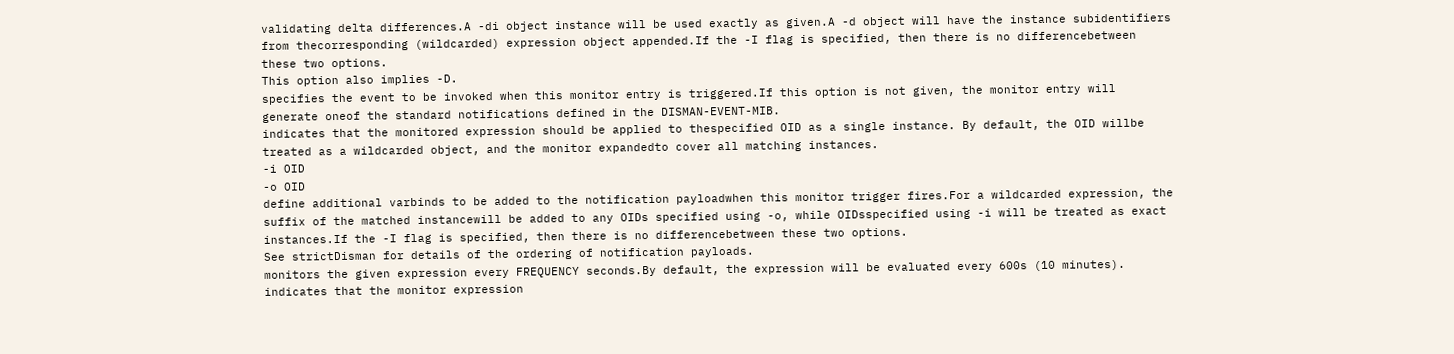validating delta differences.A -di object instance will be used exactly as given.A -d object will have the instance subidentifiers from thecorresponding (wildcarded) expression object appended.If the -I flag is specified, then there is no differencebetween these two options.
This option also implies -D.
specifies the event to be invoked when this monitor entry is triggered.If this option is not given, the monitor entry will generate oneof the standard notifications defined in the DISMAN-EVENT-MIB.
indicates that the monitored expression should be applied to thespecified OID as a single instance. By default, the OID willbe treated as a wildcarded object, and the monitor expandedto cover all matching instances.
-i OID
-o OID
define additional varbinds to be added to the notification payloadwhen this monitor trigger fires.For a wildcarded expression, the suffix of the matched instancewill be added to any OIDs specified using -o, while OIDsspecified using -i will be treated as exact instances.If the -I flag is specified, then there is no differencebetween these two options.
See strictDisman for details of the ordering of notification payloads.
monitors the given expression every FREQUENCY seconds.By default, the expression will be evaluated every 600s (10 minutes).
indicates that the monitor expression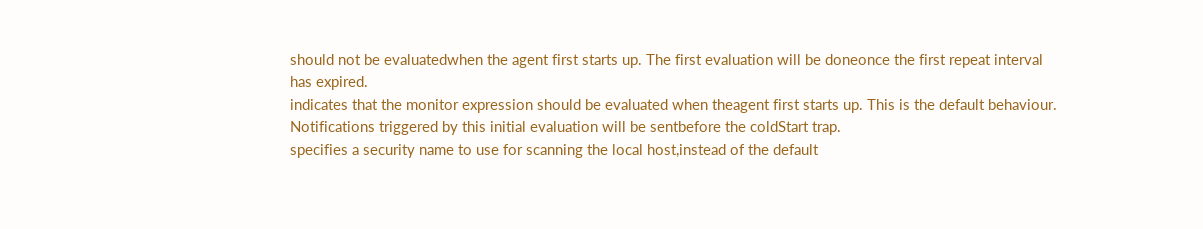should not be evaluatedwhen the agent first starts up. The first evaluation will be doneonce the first repeat interval has expired.
indicates that the monitor expression should be evaluated when theagent first starts up. This is the default behaviour.
Notifications triggered by this initial evaluation will be sentbefore the coldStart trap.
specifies a security name to use for scanning the local host,instead of the default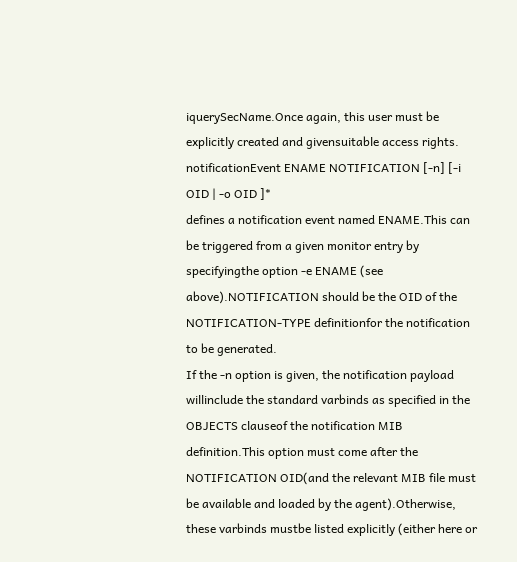iquerySecName.Once again, this user must be explicitly created and givensuitable access rights.
notificationEvent ENAME NOTIFICATION [-n] [-i OID | -o OID ]*
defines a notification event named ENAME.This can be triggered from a given monitor entry by specifyingthe option -e ENAME (see above).NOTIFICATION should be the OID of the NOTIFICATION-TYPE definitionfor the notification to be generated.
If the -n option is given, the notification payload willinclude the standard varbinds as specified in the OBJECTS clauseof the notification MIB definition.This option must come after the NOTIFICATION OID(and the relevant MIB file must be available and loaded by the agent).Otherwise, these varbinds mustbe listed explicitly (either here or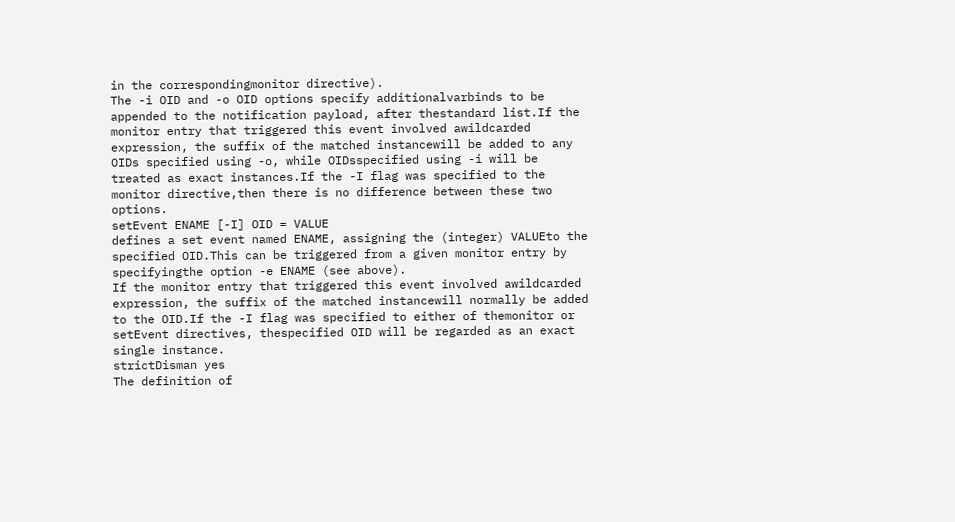in the correspondingmonitor directive).
The -i OID and -o OID options specify additionalvarbinds to be appended to the notification payload, after thestandard list.If the monitor entry that triggered this event involved awildcarded expression, the suffix of the matched instancewill be added to any OIDs specified using -o, while OIDsspecified using -i will be treated as exact instances.If the -I flag was specified to the monitor directive,then there is no difference between these two options.
setEvent ENAME [-I] OID = VALUE
defines a set event named ENAME, assigning the (integer) VALUEto the specified OID.This can be triggered from a given monitor entry by specifyingthe option -e ENAME (see above).
If the monitor entry that triggered this event involved awildcarded expression, the suffix of the matched instancewill normally be added to the OID.If the -I flag was specified to either of themonitor or setEvent directives, thespecified OID will be regarded as an exact single instance.
strictDisman yes
The definition of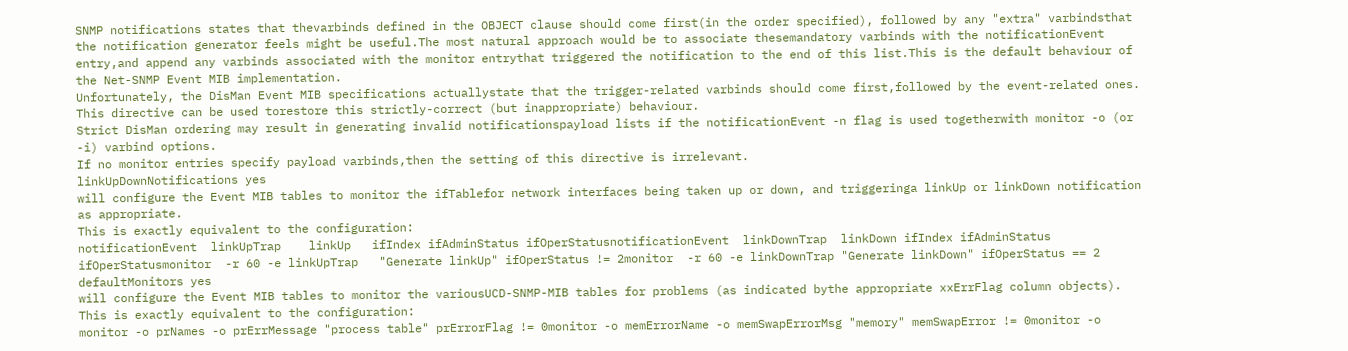SNMP notifications states that thevarbinds defined in the OBJECT clause should come first(in the order specified), followed by any "extra" varbindsthat the notification generator feels might be useful.The most natural approach would be to associate thesemandatory varbinds with the notificationEvent entry,and append any varbinds associated with the monitor entrythat triggered the notification to the end of this list.This is the default behaviour of the Net-SNMP Event MIB implementation.
Unfortunately, the DisMan Event MIB specifications actuallystate that the trigger-related varbinds should come first,followed by the event-related ones. This directive can be used torestore this strictly-correct (but inappropriate) behaviour.
Strict DisMan ordering may result in generating invalid notificationspayload lists if the notificationEvent -n flag is used togetherwith monitor -o (or -i) varbind options.
If no monitor entries specify payload varbinds,then the setting of this directive is irrelevant.
linkUpDownNotifications yes
will configure the Event MIB tables to monitor the ifTablefor network interfaces being taken up or down, and triggeringa linkUp or linkDown notification as appropriate.
This is exactly equivalent to the configuration:
notificationEvent  linkUpTrap    linkUp   ifIndex ifAdminStatus ifOperStatusnotificationEvent  linkDownTrap  linkDown ifIndex ifAdminStatus ifOperStatusmonitor  -r 60 -e linkUpTrap   "Generate linkUp" ifOperStatus != 2monitor  -r 60 -e linkDownTrap "Generate linkDown" ifOperStatus == 2
defaultMonitors yes
will configure the Event MIB tables to monitor the variousUCD-SNMP-MIB tables for problems (as indicated bythe appropriate xxErrFlag column objects).
This is exactly equivalent to the configuration:
monitor -o prNames -o prErrMessage "process table" prErrorFlag != 0monitor -o memErrorName -o memSwapErrorMsg "memory" memSwapError != 0monitor -o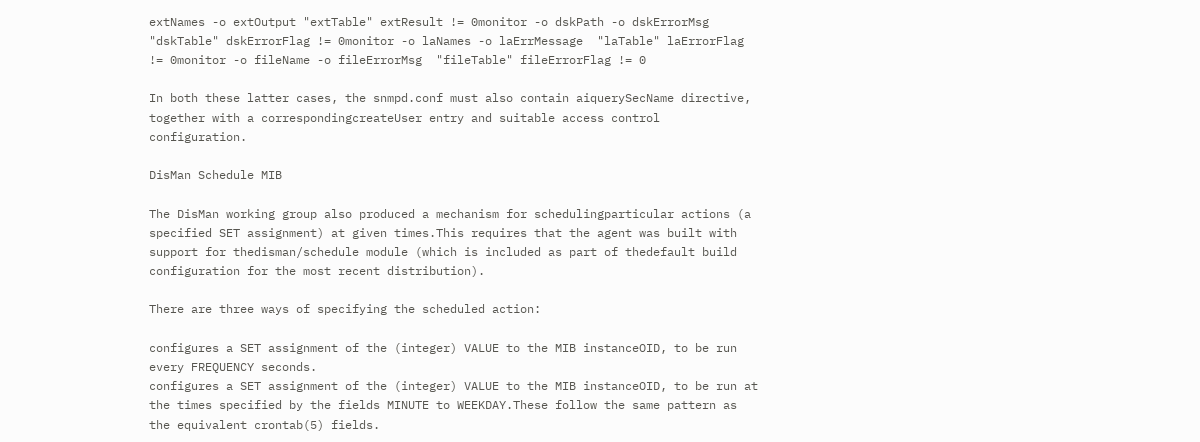extNames -o extOutput "extTable" extResult != 0monitor -o dskPath -o dskErrorMsg "dskTable" dskErrorFlag != 0monitor -o laNames -o laErrMessage  "laTable" laErrorFlag != 0monitor -o fileName -o fileErrorMsg  "fileTable" fileErrorFlag != 0

In both these latter cases, the snmpd.conf must also contain aiquerySecName directive, together with a correspondingcreateUser entry and suitable access control configuration.

DisMan Schedule MIB

The DisMan working group also produced a mechanism for schedulingparticular actions (a specified SET assignment) at given times.This requires that the agent was built with support for thedisman/schedule module (which is included as part of thedefault build configuration for the most recent distribution).

There are three ways of specifying the scheduled action:

configures a SET assignment of the (integer) VALUE to the MIB instanceOID, to be run every FREQUENCY seconds.
configures a SET assignment of the (integer) VALUE to the MIB instanceOID, to be run at the times specified by the fields MINUTE to WEEKDAY.These follow the same pattern as the equivalent crontab(5) fields.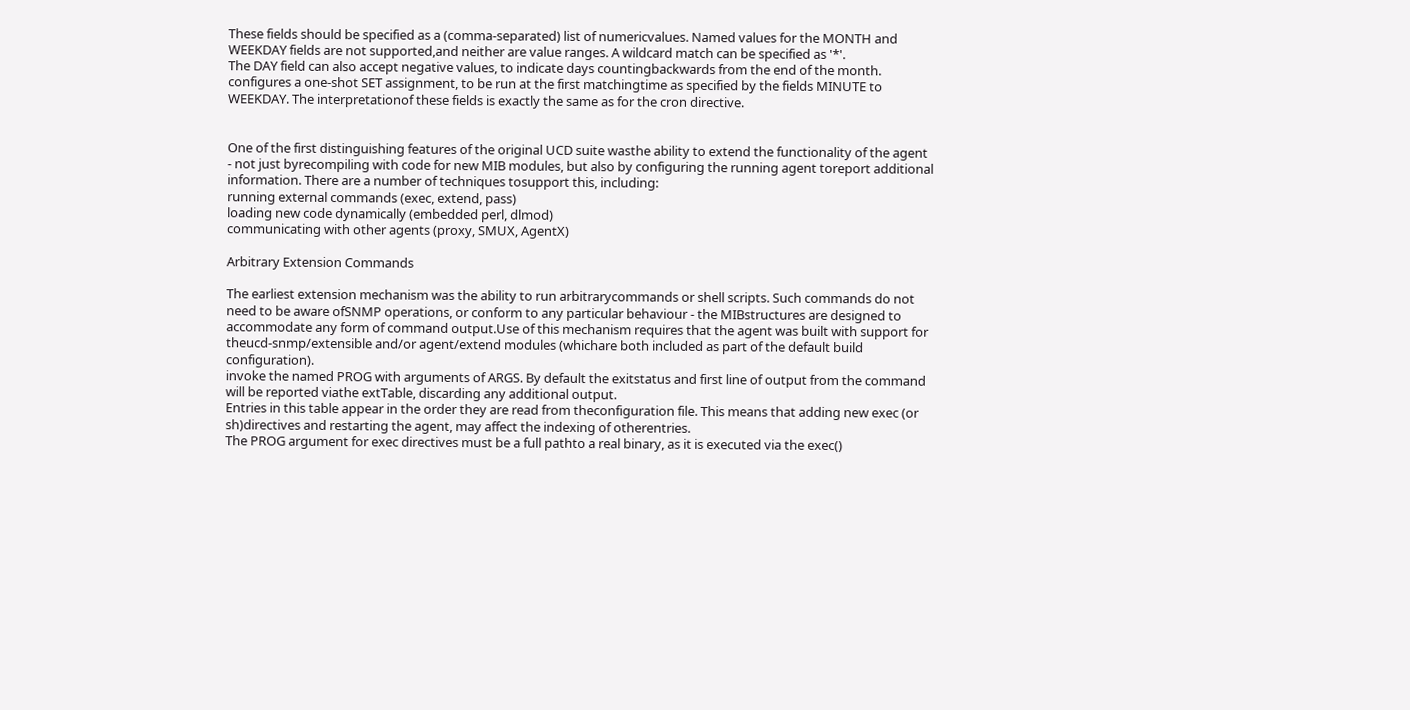These fields should be specified as a (comma-separated) list of numericvalues. Named values for the MONTH and WEEKDAY fields are not supported,and neither are value ranges. A wildcard match can be specified as '*'.
The DAY field can also accept negative values, to indicate days countingbackwards from the end of the month.
configures a one-shot SET assignment, to be run at the first matchingtime as specified by the fields MINUTE to WEEKDAY. The interpretationof these fields is exactly the same as for the cron directive.


One of the first distinguishing features of the original UCD suite wasthe ability to extend the functionality of the agent - not just byrecompiling with code for new MIB modules, but also by configuring the running agent toreport additional information. There are a number of techniques tosupport this, including:
running external commands (exec, extend, pass)
loading new code dynamically (embedded perl, dlmod)
communicating with other agents (proxy, SMUX, AgentX)

Arbitrary Extension Commands

The earliest extension mechanism was the ability to run arbitrarycommands or shell scripts. Such commands do not need to be aware ofSNMP operations, or conform to any particular behaviour - the MIBstructures are designed to accommodate any form of command output.Use of this mechanism requires that the agent was built with support for theucd-snmp/extensible and/or agent/extend modules (whichare both included as part of the default build configuration).
invoke the named PROG with arguments of ARGS. By default the exitstatus and first line of output from the command will be reported viathe extTable, discarding any additional output.
Entries in this table appear in the order they are read from theconfiguration file. This means that adding new exec (or sh)directives and restarting the agent, may affect the indexing of otherentries.
The PROG argument for exec directives must be a full pathto a real binary, as it is executed via the exec()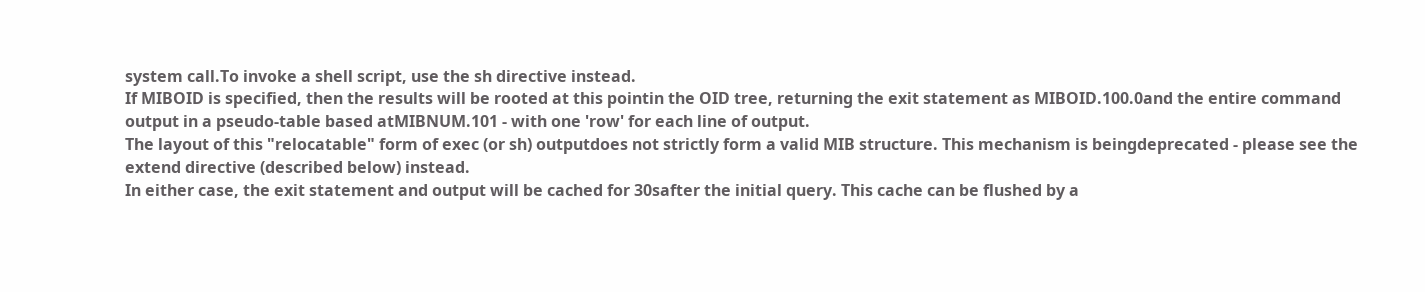system call.To invoke a shell script, use the sh directive instead.
If MIBOID is specified, then the results will be rooted at this pointin the OID tree, returning the exit statement as MIBOID.100.0and the entire command output in a pseudo-table based atMIBNUM.101 - with one 'row' for each line of output.
The layout of this "relocatable" form of exec (or sh) outputdoes not strictly form a valid MIB structure. This mechanism is beingdeprecated - please see the extend directive (described below) instead.
In either case, the exit statement and output will be cached for 30safter the initial query. This cache can be flushed by a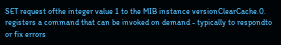SET request ofthe integer value 1 to the MIB instance versionClearCache.0.
registers a command that can be invoked on demand - typically to respondto or fix errors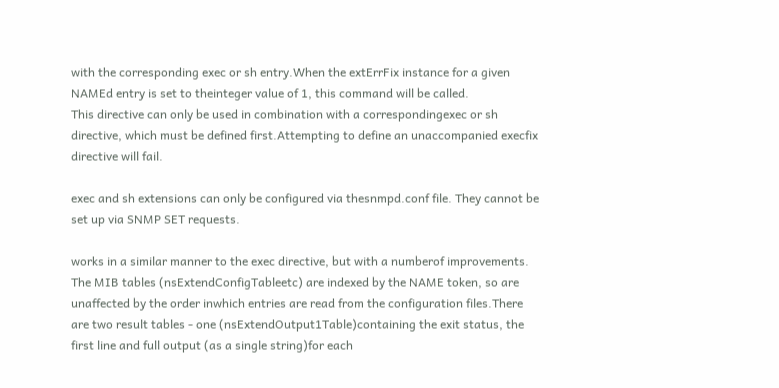with the corresponding exec or sh entry.When the extErrFix instance for a given NAMEd entry is set to theinteger value of 1, this command will be called.
This directive can only be used in combination with a correspondingexec or sh directive, which must be defined first.Attempting to define an unaccompanied execfix directive will fail.

exec and sh extensions can only be configured via thesnmpd.conf file. They cannot be set up via SNMP SET requests.

works in a similar manner to the exec directive, but with a numberof improvements. The MIB tables (nsExtendConfigTableetc) are indexed by the NAME token, so are unaffected by the order inwhich entries are read from the configuration files.There are two result tables - one (nsExtendOutput1Table)containing the exit status, the first line and full output (as a single string)for each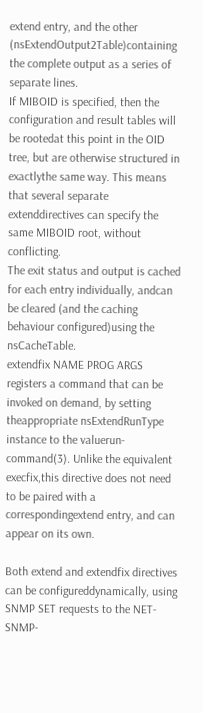extend entry, and the other (nsExtendOutput2Table)containing the complete output as a series of separate lines.
If MIBOID is specified, then the configuration and result tables will be rootedat this point in the OID tree, but are otherwise structured in exactlythe same way. This means that several separate extenddirectives can specify the same MIBOID root, without conflicting.
The exit status and output is cached for each entry individually, andcan be cleared (and the caching behaviour configured)using the nsCacheTable.
extendfix NAME PROG ARGS
registers a command that can be invoked on demand, by setting theappropriate nsExtendRunType instance to the valuerun-command(3). Unlike the equivalent execfix,this directive does not need to be paired with a correspondingextend entry, and can appear on its own.

Both extend and extendfix directives can be configureddynamically, using SNMP SET requests to the NET-SNMP-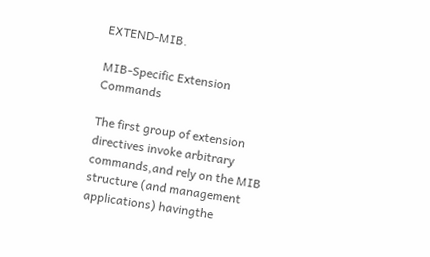EXTEND-MIB.

MIB-Specific Extension Commands

The first group of extension directives invoke arbitrary commands,and rely on the MIB structure (and management applications) havingthe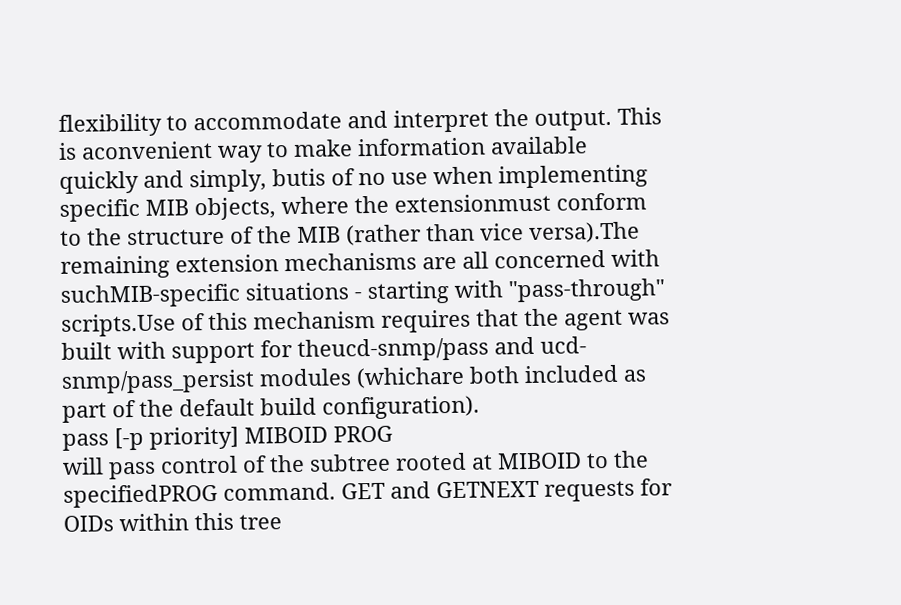flexibility to accommodate and interpret the output. This is aconvenient way to make information available quickly and simply, butis of no use when implementing specific MIB objects, where the extensionmust conform to the structure of the MIB (rather than vice versa).The remaining extension mechanisms are all concerned with suchMIB-specific situations - starting with "pass-through" scripts.Use of this mechanism requires that the agent was built with support for theucd-snmp/pass and ucd-snmp/pass_persist modules (whichare both included as part of the default build configuration).
pass [-p priority] MIBOID PROG
will pass control of the subtree rooted at MIBOID to the specifiedPROG command. GET and GETNEXT requests for OIDs within this tree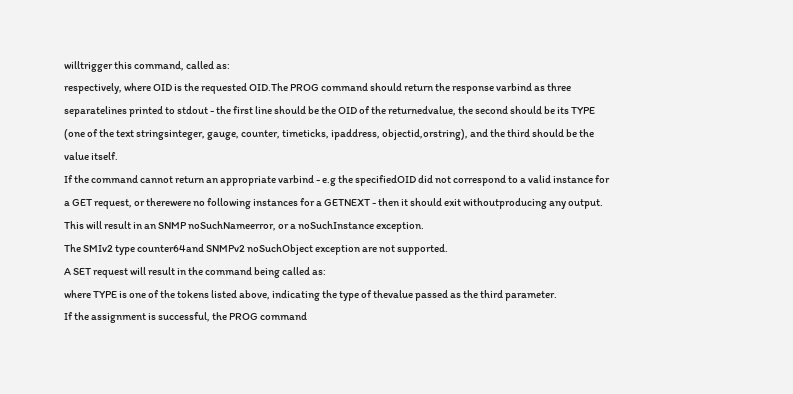willtrigger this command, called as:
respectively, where OID is the requested OID.The PROG command should return the response varbind as three separatelines printed to stdout - the first line should be the OID of the returnedvalue, the second should be its TYPE (one of the text stringsinteger, gauge, counter, timeticks, ipaddress, objectid,orstring), and the third should be the value itself.
If the command cannot return an appropriate varbind - e.g the specifiedOID did not correspond to a valid instance for a GET request, or therewere no following instances for a GETNEXT - then it should exit withoutproducing any output. This will result in an SNMP noSuchNameerror, or a noSuchInstance exception.
The SMIv2 type counter64and SNMPv2 noSuchObject exception are not supported.
A SET request will result in the command being called as:
where TYPE is one of the tokens listed above, indicating the type of thevalue passed as the third parameter.
If the assignment is successful, the PROG command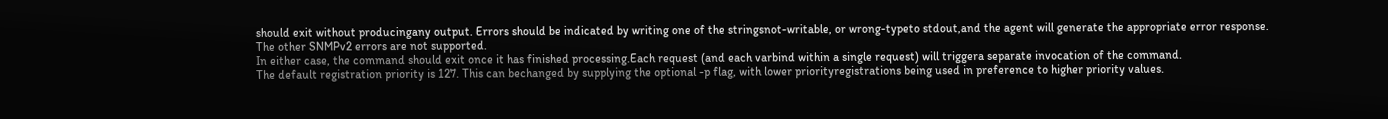should exit without producingany output. Errors should be indicated by writing one of the stringsnot-writable, or wrong-typeto stdout,and the agent will generate the appropriate error response.
The other SNMPv2 errors are not supported.
In either case, the command should exit once it has finished processing.Each request (and each varbind within a single request) will triggera separate invocation of the command.
The default registration priority is 127. This can bechanged by supplying the optional -p flag, with lower priorityregistrations being used in preference to higher priority values.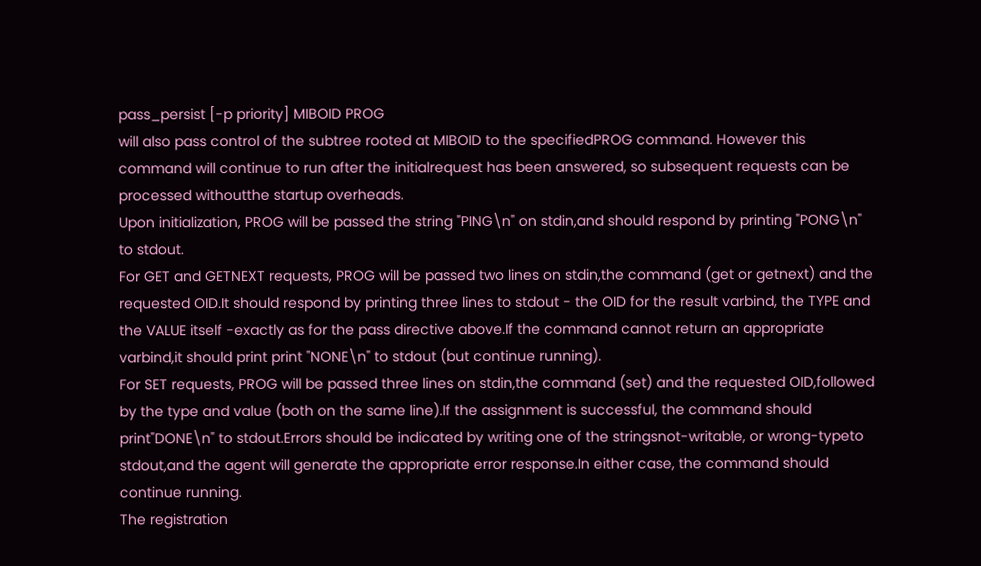pass_persist [-p priority] MIBOID PROG
will also pass control of the subtree rooted at MIBOID to the specifiedPROG command. However this command will continue to run after the initialrequest has been answered, so subsequent requests can be processed withoutthe startup overheads.
Upon initialization, PROG will be passed the string "PING\n" on stdin,and should respond by printing "PONG\n" to stdout.
For GET and GETNEXT requests, PROG will be passed two lines on stdin,the command (get or getnext) and the requested OID.It should respond by printing three lines to stdout - the OID for the result varbind, the TYPE and the VALUE itself -exactly as for the pass directive above.If the command cannot return an appropriate varbind,it should print print "NONE\n" to stdout (but continue running).
For SET requests, PROG will be passed three lines on stdin,the command (set) and the requested OID,followed by the type and value (both on the same line).If the assignment is successful, the command should print"DONE\n" to stdout.Errors should be indicated by writing one of the stringsnot-writable, or wrong-typeto stdout,and the agent will generate the appropriate error response.In either case, the command should continue running.
The registration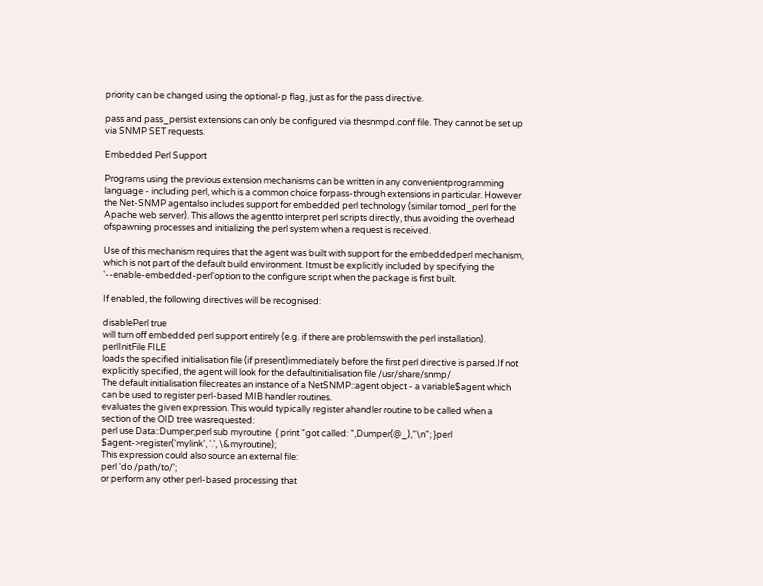priority can be changed using the optional-p flag, just as for the pass directive.

pass and pass_persist extensions can only be configured via thesnmpd.conf file. They cannot be set up via SNMP SET requests.

Embedded Perl Support

Programs using the previous extension mechanisms can be written in any convenientprogramming language - including perl, which is a common choice forpass-through extensions in particular. However the Net-SNMP agentalso includes support for embedded perl technology (similar tomod_perl for the Apache web server). This allows the agentto interpret perl scripts directly, thus avoiding the overhead ofspawning processes and initializing the perl system when a request is received.

Use of this mechanism requires that the agent was built with support for the embeddedperl mechanism, which is not part of the default build environment. Itmust be explicitly included by specifying the '--enable-embedded-perl'option to the configure script when the package is first built.

If enabled, the following directives will be recognised:

disablePerl true
will turn off embedded perl support entirely (e.g. if there are problemswith the perl installation).
perlInitFile FILE
loads the specified initialisation file (if present)immediately before the first perl directive is parsed.If not explicitly specified, the agent will look for the defaultinitialisation file /usr/share/snmp/
The default initialisation filecreates an instance of a NetSNMP::agent object - a variable$agent which can be used to register perl-based MIB handler routines.
evaluates the given expression. This would typically register ahandler routine to be called when a section of the OID tree wasrequested:
perl use Data::Dumper;perl sub myroutine  { print "got called: ",Dumper(@_),"\n"; }perl $agent->register('mylink', '.', \&myroutine);
This expression could also source an external file:
perl 'do /path/to/';
or perform any other perl-based processing that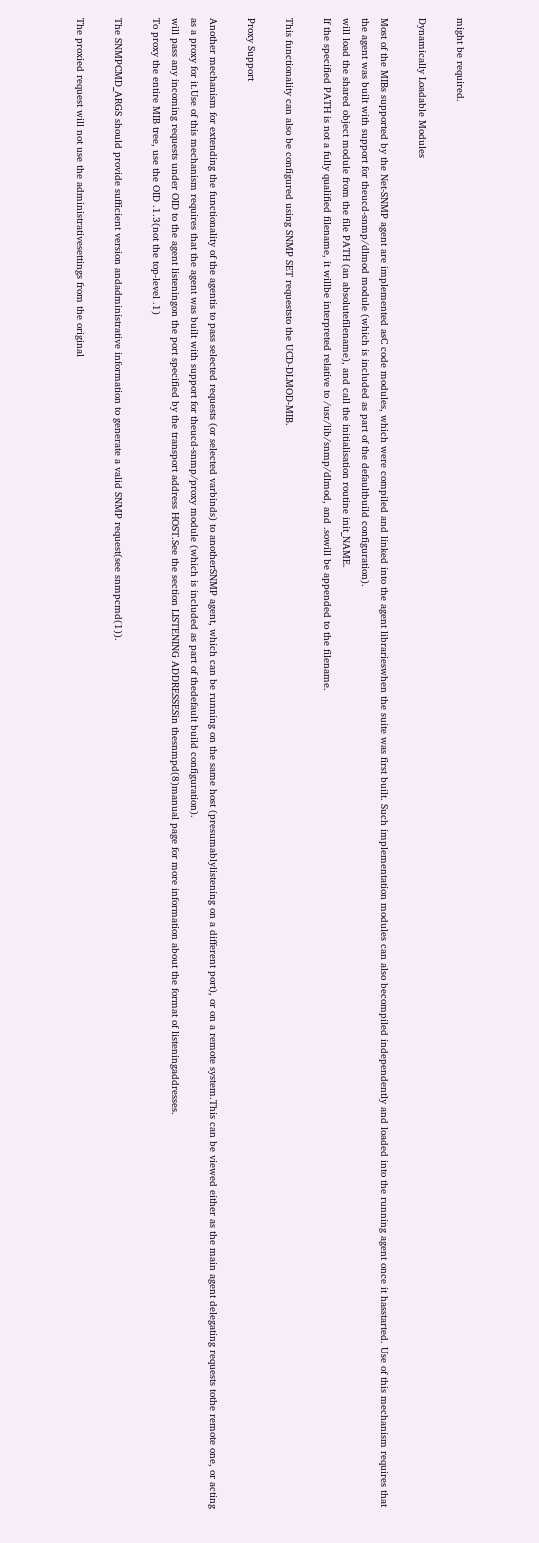might be required.

Dynamically Loadable Modules

Most of the MIBs supported by the Net-SNMP agent are implemented asC code modules, which were compiled and linked into the agent librarieswhen the suite was first built. Such implementation modules can also becompiled independently and loaded into the running agent once it hasstarted. Use of this mechanism requires that the agent was built with support for theucd-snmp/dlmod module (which is included as part of the defaultbuild configuration).
will load the shared object module from the file PATH (an absolutefilename), and call the initialisation routine init_NAME.
If the specified PATH is not a fully qualified filename, it willbe interpreted relative to /usr/lib/snmp/dlmod, and .sowill be appended to the filename.

This functionality can also be configured using SNMP SET requeststo the UCD-DLMOD-MIB.

Proxy Support

Another mechanism for extending the functionality of the agentis to pass selected requests (or selected varbinds) to anotherSNMP agent, which can be running on the same host (presumablylistening on a different port), or on a remote system.This can be viewed either as the main agent delegating requests tothe remote one, or acting as a proxy for it.Use of this mechanism requires that the agent was built with support for theucd-snmp/proxy module (which is included as part of thedefault build configuration).
will pass any incoming requests under OID to the agent listeningon the port specified by the transport address HOST.See the section LISTENING ADDRESSESin thesnmpd(8)manual page for more information about the format of listeningaddresses.
To proxy the entire MIB tree, use the OID .1.3(not the top-level .1)

The SNMPCMD_ARGS should provide sufficient version andadministrative information to generate a valid SNMP request(see snmpcmd(1)).

The proxied request will not use the administrativesettings from the original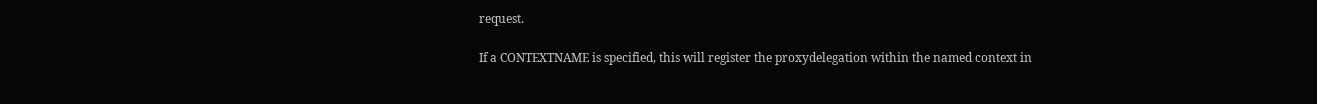request.

If a CONTEXTNAME is specified, this will register the proxydelegation within the named context in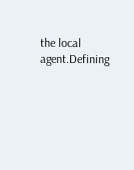the local agent.Defining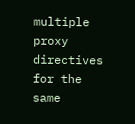multiple proxy directives for the same